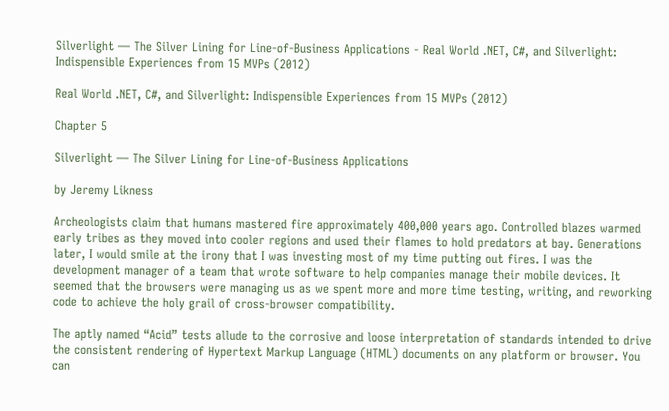Silverlight — The Silver Lining for Line-of-Business Applications - Real World .NET, C#, and Silverlight: Indispensible Experiences from 15 MVPs (2012)

Real World .NET, C#, and Silverlight: Indispensible Experiences from 15 MVPs (2012)

Chapter 5

Silverlight — The Silver Lining for Line-of-Business Applications

by Jeremy Likness

Archeologists claim that humans mastered fire approximately 400,000 years ago. Controlled blazes warmed early tribes as they moved into cooler regions and used their flames to hold predators at bay. Generations later, I would smile at the irony that I was investing most of my time putting out fires. I was the development manager of a team that wrote software to help companies manage their mobile devices. It seemed that the browsers were managing us as we spent more and more time testing, writing, and reworking code to achieve the holy grail of cross-browser compatibility.

The aptly named “Acid” tests allude to the corrosive and loose interpretation of standards intended to drive the consistent rendering of Hypertext Markup Language (HTML) documents on any platform or browser. You can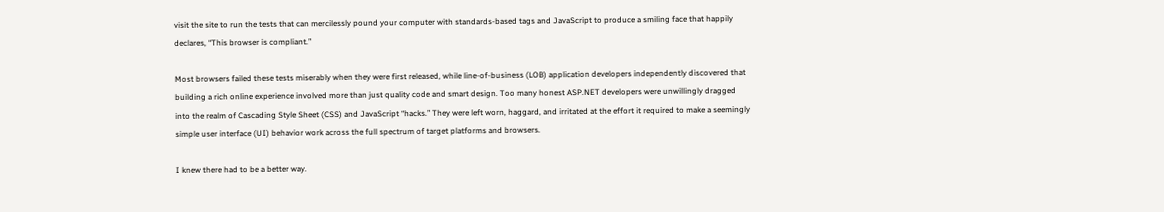visit the site to run the tests that can mercilessly pound your computer with standards-based tags and JavaScript to produce a smiling face that happily declares, “This browser is compliant.”

Most browsers failed these tests miserably when they were first released, while line-of-business (LOB) application developers independently discovered that building a rich online experience involved more than just quality code and smart design. Too many honest ASP.NET developers were unwillingly dragged into the realm of Cascading Style Sheet (CSS) and JavaScript “hacks.” They were left worn, haggard, and irritated at the effort it required to make a seemingly simple user interface (UI) behavior work across the full spectrum of target platforms and browsers.

I knew there had to be a better way.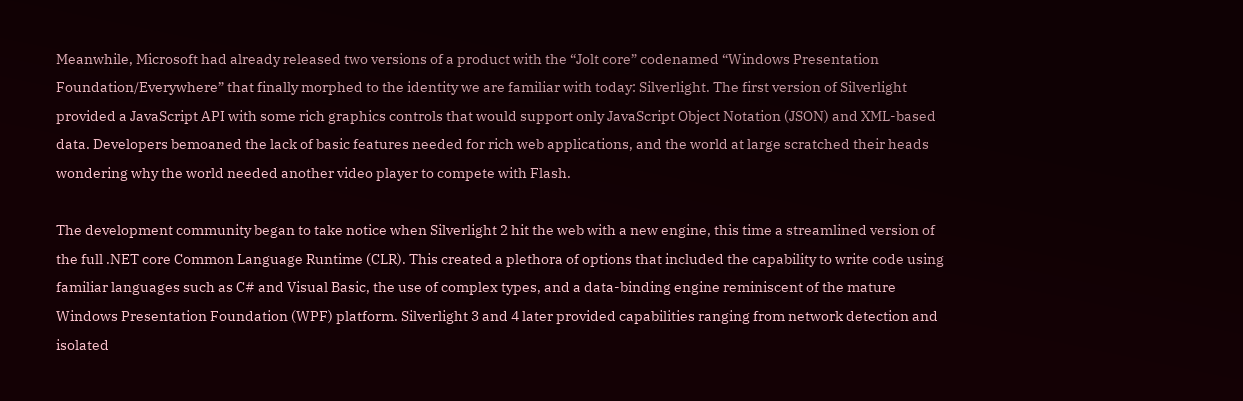Meanwhile, Microsoft had already released two versions of a product with the “Jolt core” codenamed “Windows Presentation Foundation/Everywhere” that finally morphed to the identity we are familiar with today: Silverlight. The first version of Silverlight provided a JavaScript API with some rich graphics controls that would support only JavaScript Object Notation (JSON) and XML-based data. Developers bemoaned the lack of basic features needed for rich web applications, and the world at large scratched their heads wondering why the world needed another video player to compete with Flash.

The development community began to take notice when Silverlight 2 hit the web with a new engine, this time a streamlined version of the full .NET core Common Language Runtime (CLR). This created a plethora of options that included the capability to write code using familiar languages such as C# and Visual Basic, the use of complex types, and a data-binding engine reminiscent of the mature Windows Presentation Foundation (WPF) platform. Silverlight 3 and 4 later provided capabilities ranging from network detection and isolated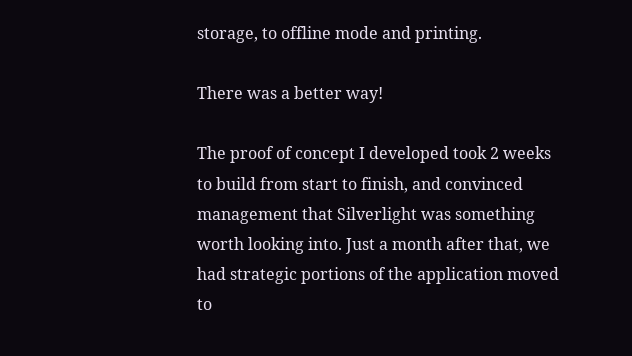storage, to offline mode and printing.

There was a better way!

The proof of concept I developed took 2 weeks to build from start to finish, and convinced management that Silverlight was something worth looking into. Just a month after that, we had strategic portions of the application moved to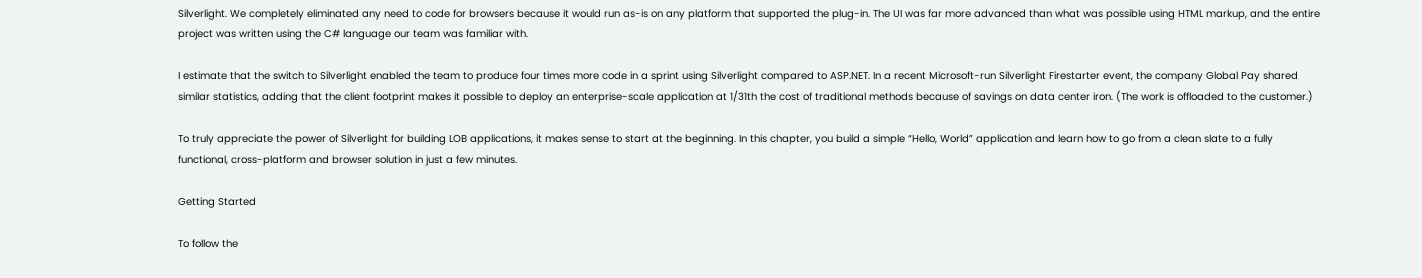Silverlight. We completely eliminated any need to code for browsers because it would run as-is on any platform that supported the plug-in. The UI was far more advanced than what was possible using HTML markup, and the entire project was written using the C# language our team was familiar with.

I estimate that the switch to Silverlight enabled the team to produce four times more code in a sprint using Silverlight compared to ASP.NET. In a recent Microsoft-run Silverlight Firestarter event, the company Global Pay shared similar statistics, adding that the client footprint makes it possible to deploy an enterprise-scale application at 1/31th the cost of traditional methods because of savings on data center iron. (The work is offloaded to the customer.)

To truly appreciate the power of Silverlight for building LOB applications, it makes sense to start at the beginning. In this chapter, you build a simple “Hello, World” application and learn how to go from a clean slate to a fully functional, cross-platform and browser solution in just a few minutes.

Getting Started

To follow the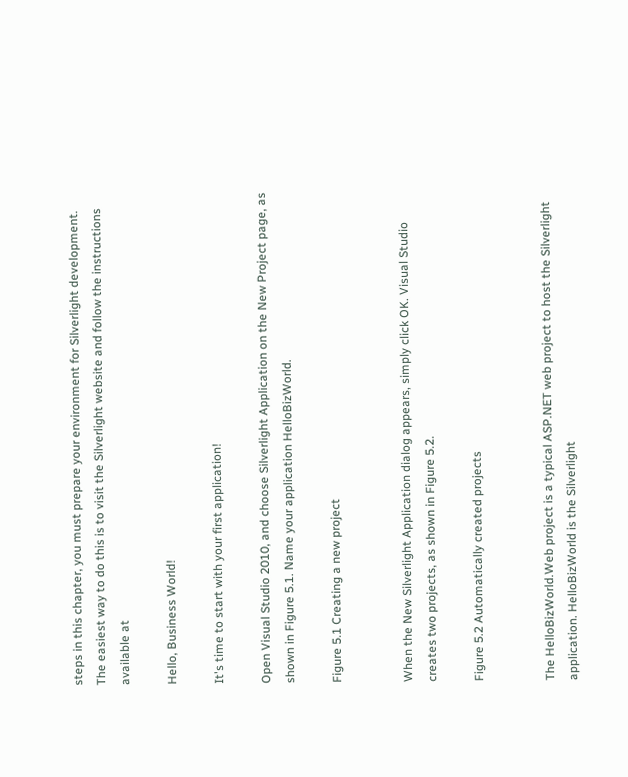steps in this chapter, you must prepare your environment for Silverlight development. The easiest way to do this is to visit the Silverlight website and follow the instructions available at

Hello, Business World!

It's time to start with your first application!

Open Visual Studio 2010, and choose Silverlight Application on the New Project page, as shown in Figure 5.1. Name your application HelloBizWorld.

Figure 5.1 Creating a new project


When the New Silverlight Application dialog appears, simply click OK. Visual Studio creates two projects, as shown in Figure 5.2.

Figure 5.2 Automatically created projects


The HelloBizWorld.Web project is a typical ASP.NET web project to host the Silverlight application. HelloBizWorld is the Silverlight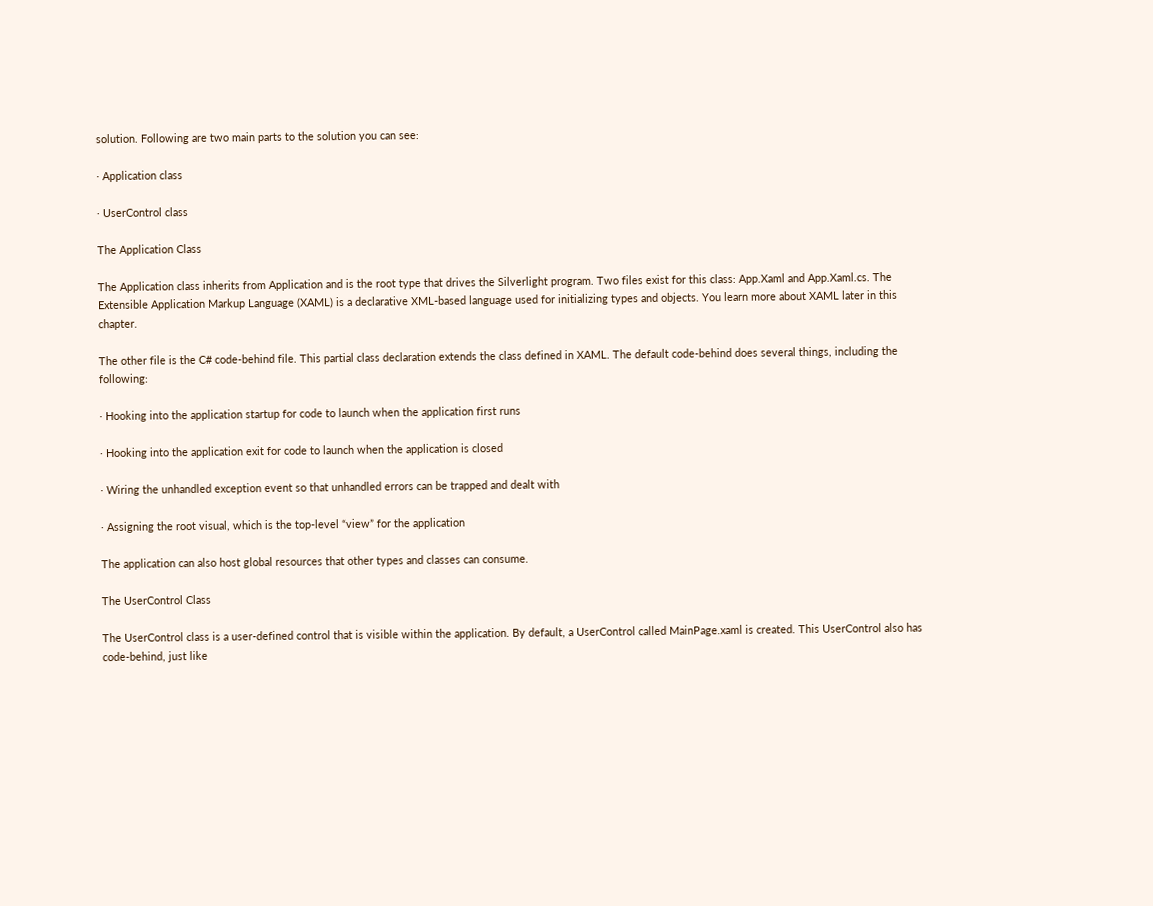solution. Following are two main parts to the solution you can see:

· Application class

· UserControl class

The Application Class

The Application class inherits from Application and is the root type that drives the Silverlight program. Two files exist for this class: App.Xaml and App.Xaml.cs. The Extensible Application Markup Language (XAML) is a declarative XML-based language used for initializing types and objects. You learn more about XAML later in this chapter.

The other file is the C# code-behind file. This partial class declaration extends the class defined in XAML. The default code-behind does several things, including the following:

· Hooking into the application startup for code to launch when the application first runs

· Hooking into the application exit for code to launch when the application is closed

· Wiring the unhandled exception event so that unhandled errors can be trapped and dealt with

· Assigning the root visual, which is the top-level “view” for the application

The application can also host global resources that other types and classes can consume.

The UserControl Class

The UserControl class is a user-defined control that is visible within the application. By default, a UserControl called MainPage.xaml is created. This UserControl also has code-behind, just like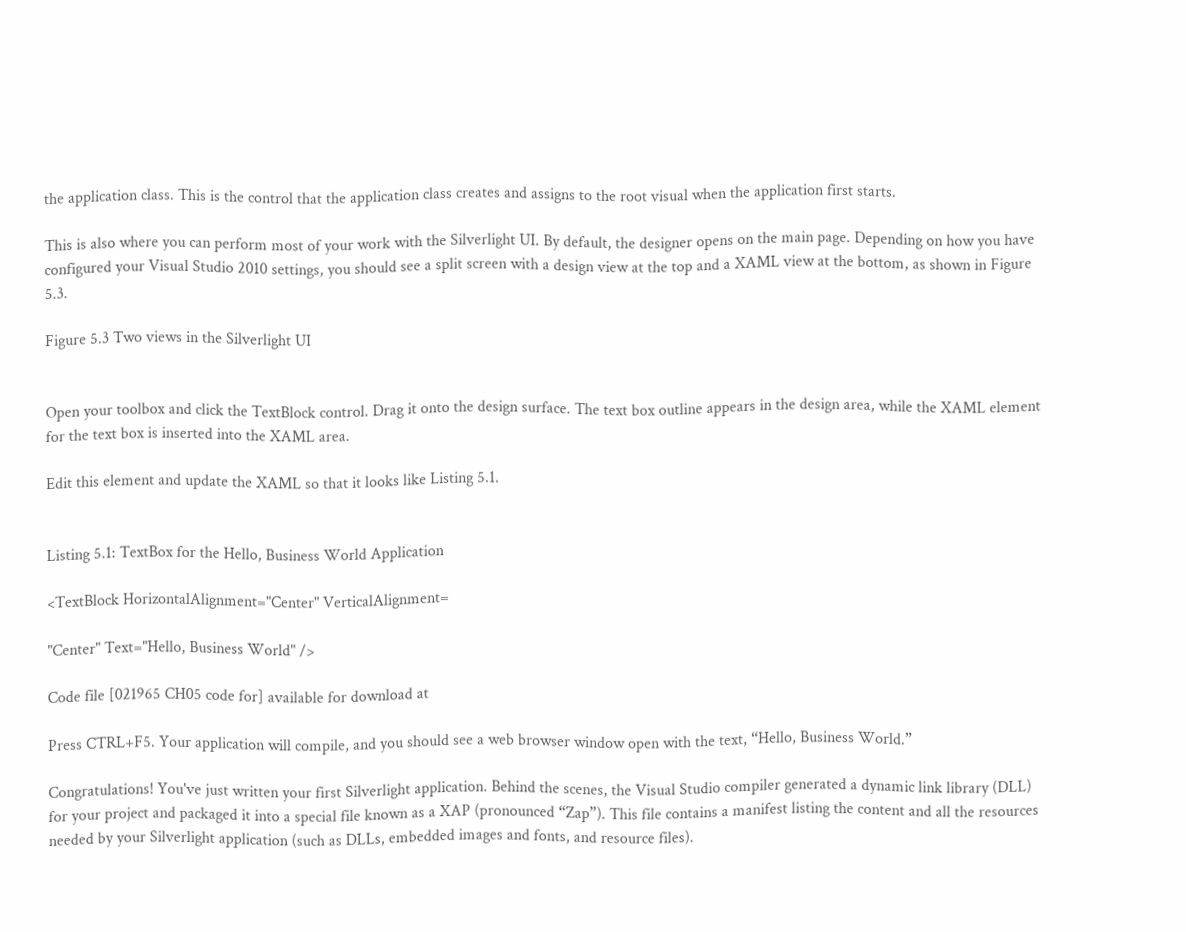the application class. This is the control that the application class creates and assigns to the root visual when the application first starts.

This is also where you can perform most of your work with the Silverlight UI. By default, the designer opens on the main page. Depending on how you have configured your Visual Studio 2010 settings, you should see a split screen with a design view at the top and a XAML view at the bottom, as shown in Figure 5.3.

Figure 5.3 Two views in the Silverlight UI


Open your toolbox and click the TextBlock control. Drag it onto the design surface. The text box outline appears in the design area, while the XAML element for the text box is inserted into the XAML area.

Edit this element and update the XAML so that it looks like Listing 5.1.


Listing 5.1: TextBox for the Hello, Business World Application

<TextBlock HorizontalAlignment="Center" VerticalAlignment=

"Center" Text="Hello, Business World" />

Code file [021965 CH05 code for] available for download at

Press CTRL+F5. Your application will compile, and you should see a web browser window open with the text, “Hello, Business World.”

Congratulations! You've just written your first Silverlight application. Behind the scenes, the Visual Studio compiler generated a dynamic link library (DLL) for your project and packaged it into a special file known as a XAP (pronounced “Zap”). This file contains a manifest listing the content and all the resources needed by your Silverlight application (such as DLLs, embedded images and fonts, and resource files).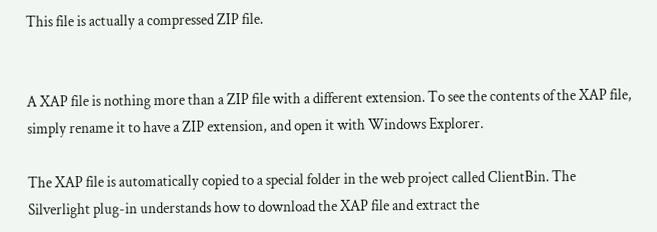This file is actually a compressed ZIP file.


A XAP file is nothing more than a ZIP file with a different extension. To see the contents of the XAP file, simply rename it to have a ZIP extension, and open it with Windows Explorer.

The XAP file is automatically copied to a special folder in the web project called ClientBin. The Silverlight plug-in understands how to download the XAP file and extract the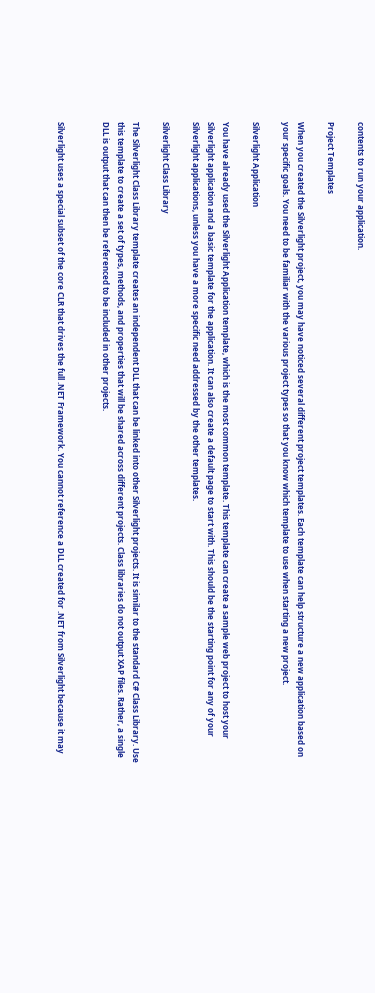contents to run your application.

Project Templates

When you created the Silverlight project, you may have noticed several different project templates. Each template can help structure a new application based on your specific goals. You need to be familiar with the various project types so that you know which template to use when starting a new project.

Silverlight Application

You have already used the Silverlight Application template, which is the most common template. This template can create a sample web project to host your Silverlight application and a basic template for the application. It can also create a default page to start with. This should be the starting point for any of your Silverlight applications, unless you have a more specific need addressed by the other templates.

Silverlight Class Library

The Silverlight Class Library template creates an independent DLL that can be linked into other Silverlight projects. It is similar to the standard C# Class Library. Use this template to create a set of types, methods, and properties that will be shared across different projects. Class libraries do not output XAP files. Rather, a single DLL is output that can then be referenced to be included in other projects.


Silverlight uses a special subset of the core CLR that drives the full .NET Framework. You cannot reference a DLL created for .NET from Silverlight because it may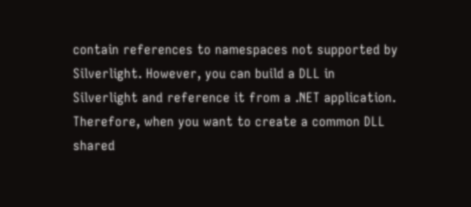contain references to namespaces not supported by Silverlight. However, you can build a DLL in Silverlight and reference it from a .NET application. Therefore, when you want to create a common DLL shared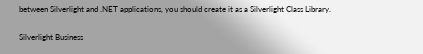between Silverlight and .NET applications, you should create it as a Silverlight Class Library.

Silverlight Business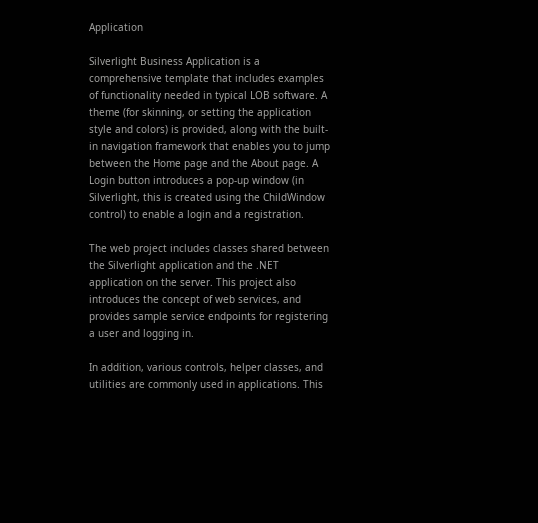Application

Silverlight Business Application is a comprehensive template that includes examples of functionality needed in typical LOB software. A theme (for skinning, or setting the application style and colors) is provided, along with the built-in navigation framework that enables you to jump between the Home page and the About page. A Login button introduces a pop-up window (in Silverlight, this is created using the ChildWindow control) to enable a login and a registration.

The web project includes classes shared between the Silverlight application and the .NET application on the server. This project also introduces the concept of web services, and provides sample service endpoints for registering a user and logging in.

In addition, various controls, helper classes, and utilities are commonly used in applications. This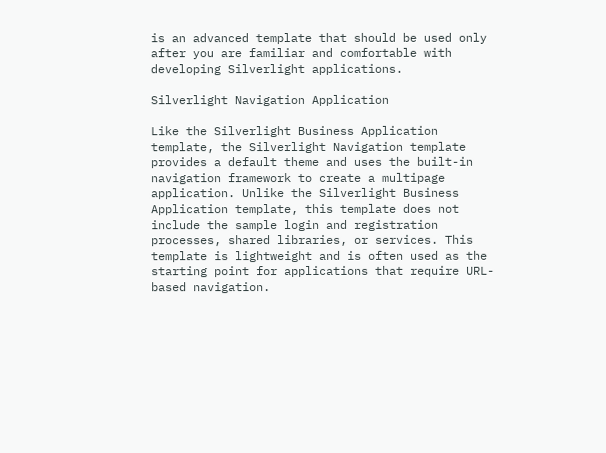is an advanced template that should be used only after you are familiar and comfortable with developing Silverlight applications.

Silverlight Navigation Application

Like the Silverlight Business Application template, the Silverlight Navigation template provides a default theme and uses the built-in navigation framework to create a multipage application. Unlike the Silverlight Business Application template, this template does not include the sample login and registration processes, shared libraries, or services. This template is lightweight and is often used as the starting point for applications that require URL-based navigation.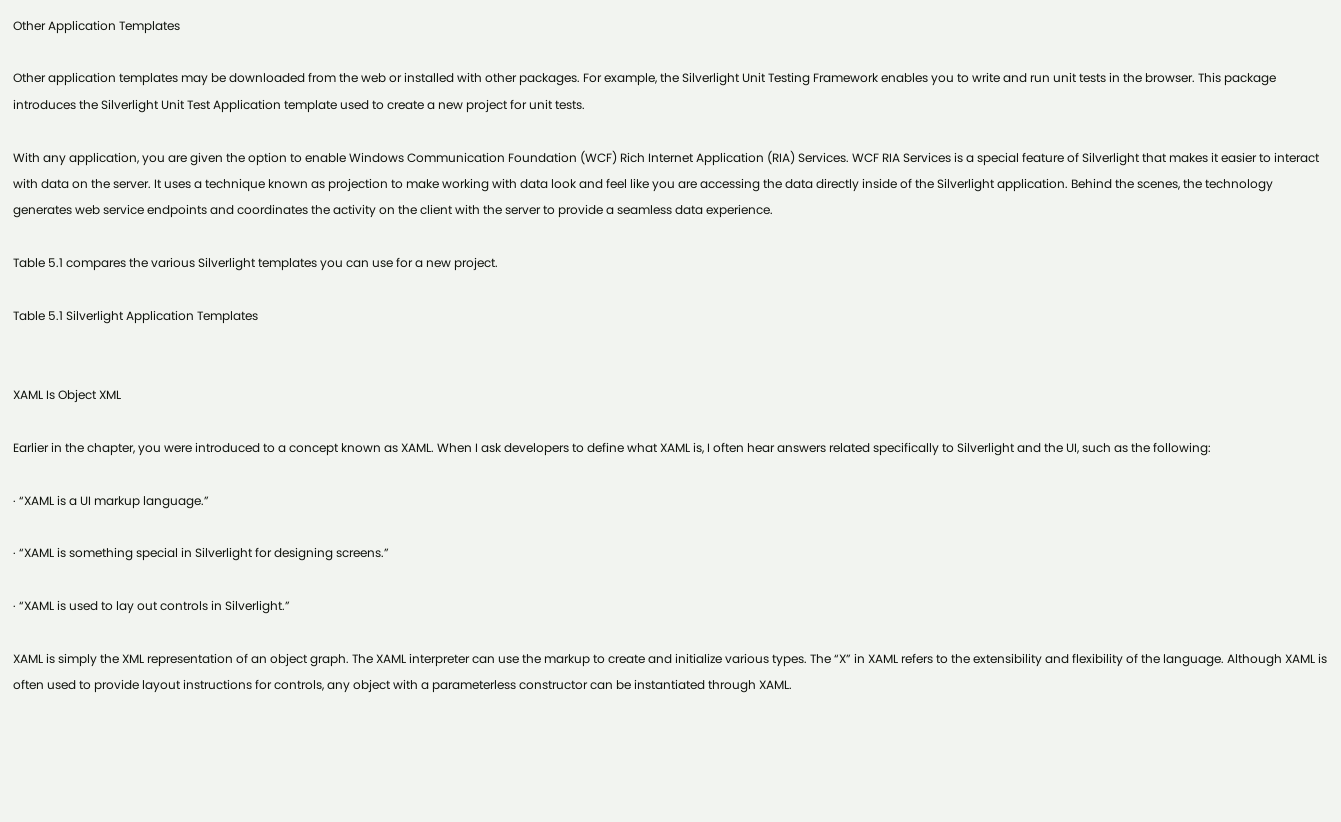Other Application Templates

Other application templates may be downloaded from the web or installed with other packages. For example, the Silverlight Unit Testing Framework enables you to write and run unit tests in the browser. This package introduces the Silverlight Unit Test Application template used to create a new project for unit tests.

With any application, you are given the option to enable Windows Communication Foundation (WCF) Rich Internet Application (RIA) Services. WCF RIA Services is a special feature of Silverlight that makes it easier to interact with data on the server. It uses a technique known as projection to make working with data look and feel like you are accessing the data directly inside of the Silverlight application. Behind the scenes, the technology generates web service endpoints and coordinates the activity on the client with the server to provide a seamless data experience.

Table 5.1 compares the various Silverlight templates you can use for a new project.

Table 5.1 Silverlight Application Templates


XAML Is Object XML

Earlier in the chapter, you were introduced to a concept known as XAML. When I ask developers to define what XAML is, I often hear answers related specifically to Silverlight and the UI, such as the following:

· “XAML is a UI markup language.”

· “XAML is something special in Silverlight for designing screens.”

· “XAML is used to lay out controls in Silverlight.”

XAML is simply the XML representation of an object graph. The XAML interpreter can use the markup to create and initialize various types. The “X” in XAML refers to the extensibility and flexibility of the language. Although XAML is often used to provide layout instructions for controls, any object with a parameterless constructor can be instantiated through XAML.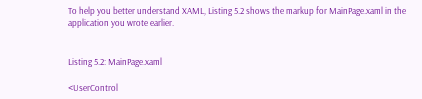To help you better understand XAML, Listing 5.2 shows the markup for MainPage.xaml in the application you wrote earlier.


Listing 5.2: MainPage.xaml

<UserControl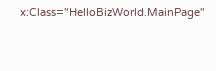x:Class="HelloBizWorld.MainPage"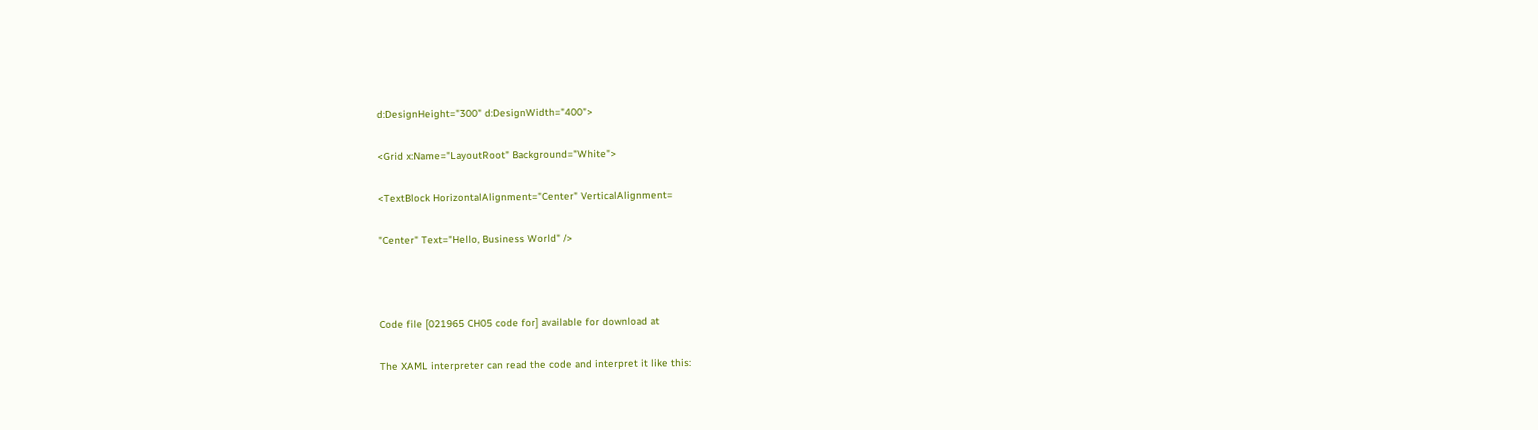d:DesignHeight="300" d:DesignWidth="400">

<Grid x:Name="LayoutRoot" Background="White">

<TextBlock HorizontalAlignment="Center" VerticalAlignment=

"Center" Text="Hello, Business World" />



Code file [021965 CH05 code for] available for download at

The XAML interpreter can read the code and interpret it like this: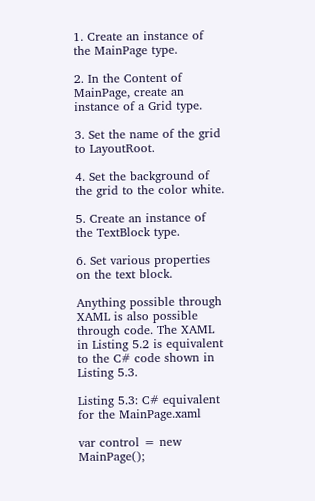1. Create an instance of the MainPage type.

2. In the Content of MainPage, create an instance of a Grid type.

3. Set the name of the grid to LayoutRoot.

4. Set the background of the grid to the color white.

5. Create an instance of the TextBlock type.

6. Set various properties on the text block.

Anything possible through XAML is also possible through code. The XAML in Listing 5.2 is equivalent to the C# code shown in Listing 5.3.

Listing 5.3: C# equivalent for the MainPage.xaml

var control = new MainPage();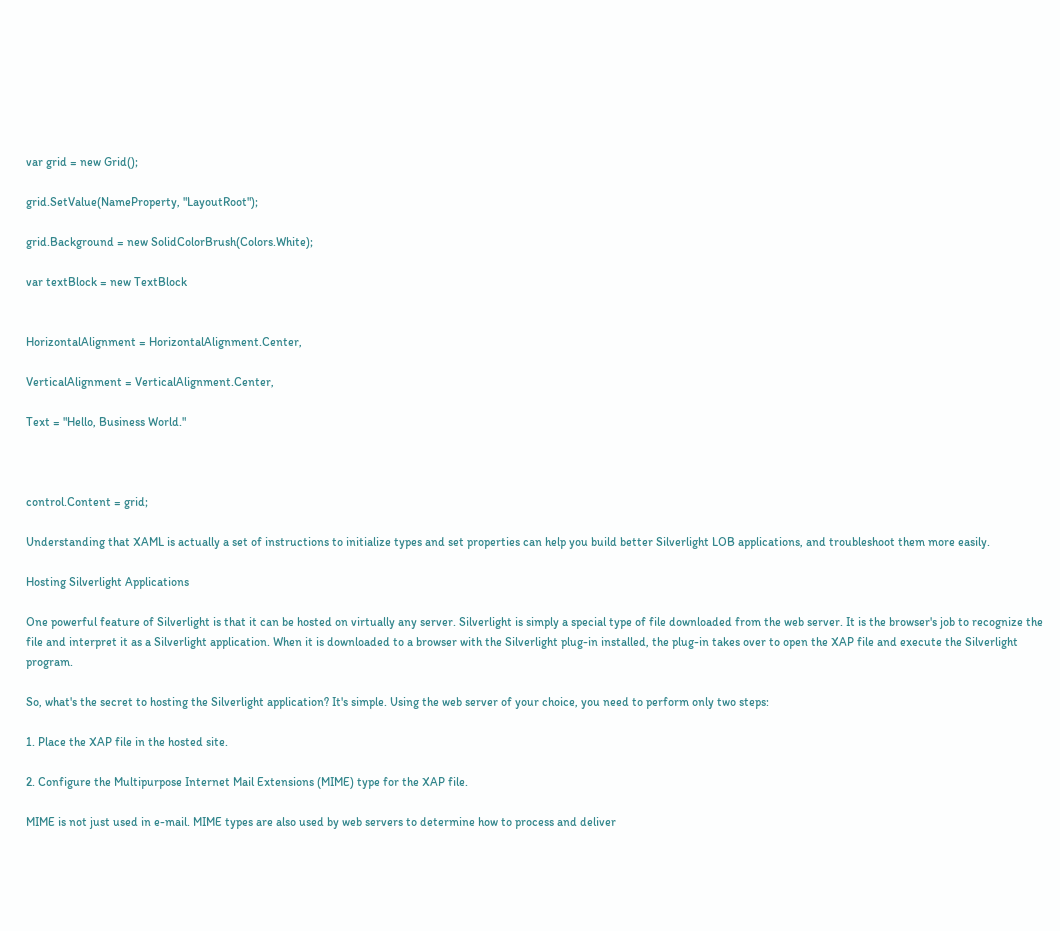var grid = new Grid();

grid.SetValue(NameProperty, "LayoutRoot");

grid.Background = new SolidColorBrush(Colors.White);

var textBlock = new TextBlock


HorizontalAlignment = HorizontalAlignment.Center,

VerticalAlignment = VerticalAlignment.Center,

Text = "Hello, Business World."



control.Content = grid;

Understanding that XAML is actually a set of instructions to initialize types and set properties can help you build better Silverlight LOB applications, and troubleshoot them more easily.

Hosting Silverlight Applications

One powerful feature of Silverlight is that it can be hosted on virtually any server. Silverlight is simply a special type of file downloaded from the web server. It is the browser's job to recognize the file and interpret it as a Silverlight application. When it is downloaded to a browser with the Silverlight plug-in installed, the plug-in takes over to open the XAP file and execute the Silverlight program.

So, what's the secret to hosting the Silverlight application? It's simple. Using the web server of your choice, you need to perform only two steps:

1. Place the XAP file in the hosted site.

2. Configure the Multipurpose Internet Mail Extensions (MIME) type for the XAP file.

MIME is not just used in e-mail. MIME types are also used by web servers to determine how to process and deliver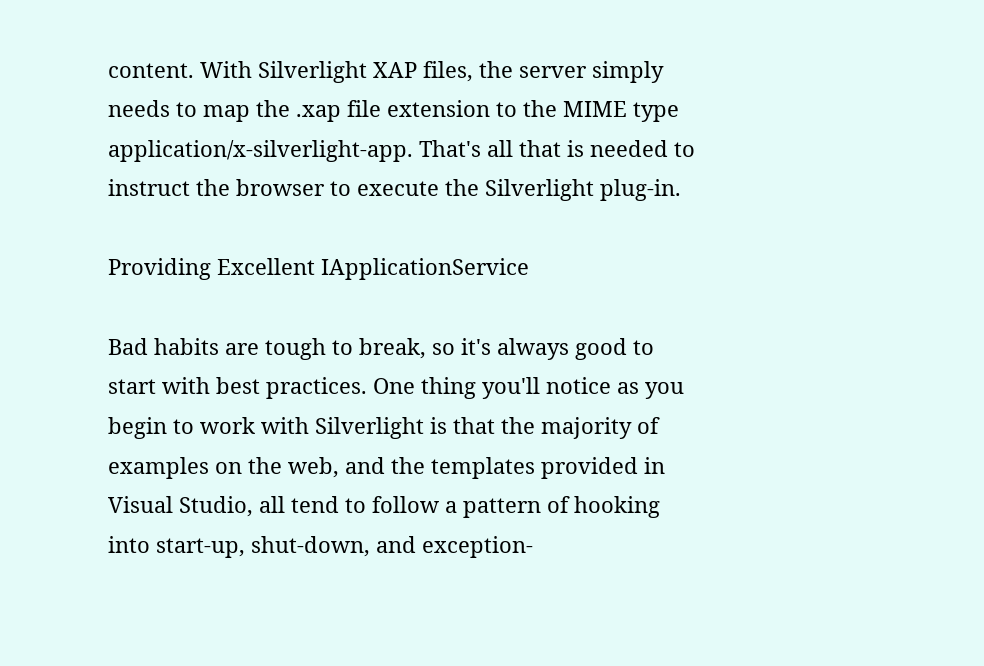content. With Silverlight XAP files, the server simply needs to map the .xap file extension to the MIME type application/x-silverlight-app. That's all that is needed to instruct the browser to execute the Silverlight plug-in.

Providing Excellent IApplicationService

Bad habits are tough to break, so it's always good to start with best practices. One thing you'll notice as you begin to work with Silverlight is that the majority of examples on the web, and the templates provided in Visual Studio, all tend to follow a pattern of hooking into start-up, shut-down, and exception-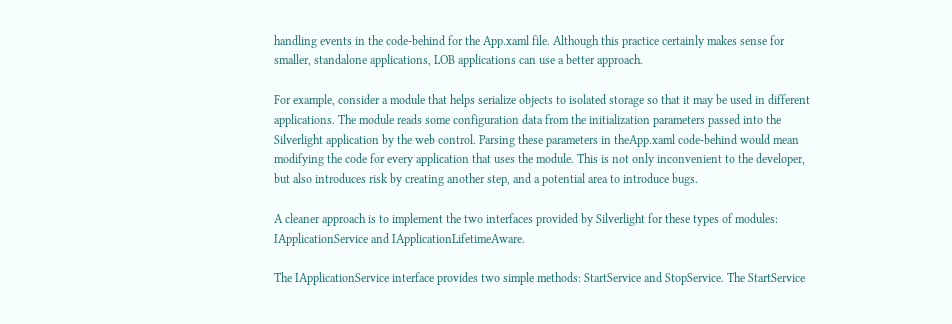handling events in the code-behind for the App.xaml file. Although this practice certainly makes sense for smaller, standalone applications, LOB applications can use a better approach.

For example, consider a module that helps serialize objects to isolated storage so that it may be used in different applications. The module reads some configuration data from the initialization parameters passed into the Silverlight application by the web control. Parsing these parameters in theApp.xaml code-behind would mean modifying the code for every application that uses the module. This is not only inconvenient to the developer, but also introduces risk by creating another step, and a potential area to introduce bugs.

A cleaner approach is to implement the two interfaces provided by Silverlight for these types of modules: IApplicationService and IApplicationLifetimeAware.

The IApplicationService interface provides two simple methods: StartService and StopService. The StartService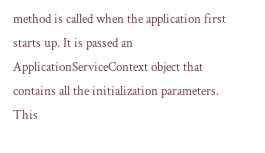method is called when the application first starts up. It is passed an ApplicationServiceContext object that contains all the initialization parameters. This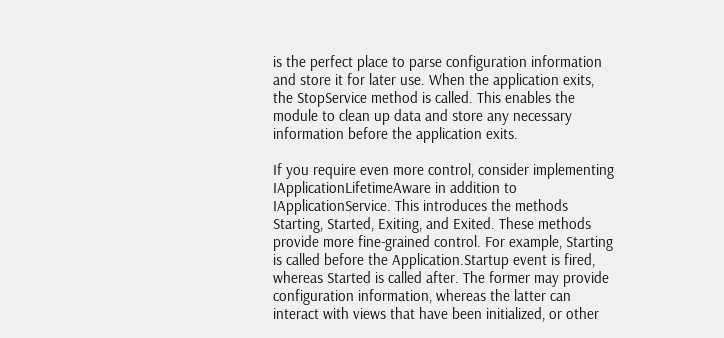is the perfect place to parse configuration information and store it for later use. When the application exits, the StopService method is called. This enables the module to clean up data and store any necessary information before the application exits.

If you require even more control, consider implementing IApplicationLifetimeAware in addition to IApplicationService. This introduces the methods Starting, Started, Exiting, and Exited. These methods provide more fine-grained control. For example, Starting is called before the Application.Startup event is fired, whereas Started is called after. The former may provide configuration information, whereas the latter can interact with views that have been initialized, or other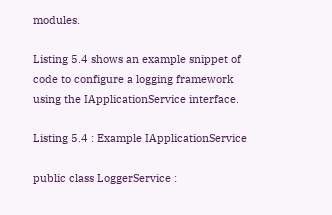modules.

Listing 5.4 shows an example snippet of code to configure a logging framework using the IApplicationService interface.

Listing 5.4 : Example IApplicationService

public class LoggerService :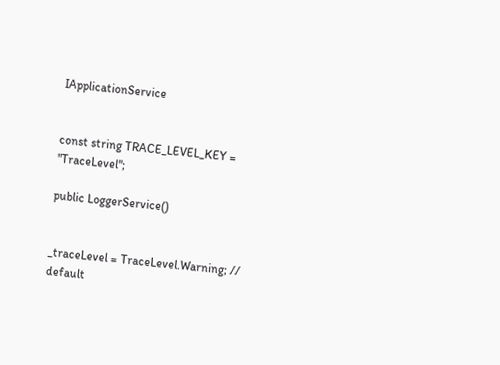IApplicationService


const string TRACE_LEVEL_KEY = "TraceLevel";

public LoggerService()


_traceLevel = TraceLevel.Warning; // default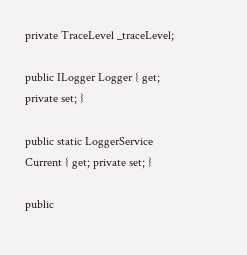private TraceLevel _traceLevel;

public ILogger Logger { get; private set; }

public static LoggerService Current { get; private set; }

public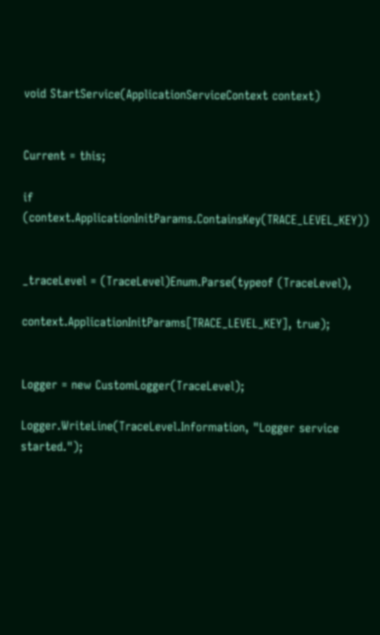void StartService(ApplicationServiceContext context)


Current = this;

if (context.ApplicationInitParams.ContainsKey(TRACE_LEVEL_KEY))


_traceLevel = (TraceLevel)Enum.Parse(typeof (TraceLevel),

context.ApplicationInitParams[TRACE_LEVEL_KEY], true);


Logger = new CustomLogger(TraceLevel);

Logger.WriteLine(TraceLevel.Information, "Logger service started.");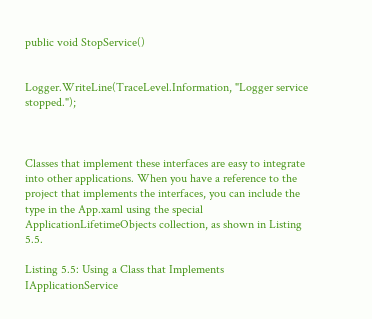public void StopService()


Logger.WriteLine(TraceLevel.Information, "Logger service stopped.");



Classes that implement these interfaces are easy to integrate into other applications. When you have a reference to the project that implements the interfaces, you can include the type in the App.xaml using the special ApplicationLifetimeObjects collection, as shown in Listing 5.5.

Listing 5.5: Using a Class that Implements IApplicationService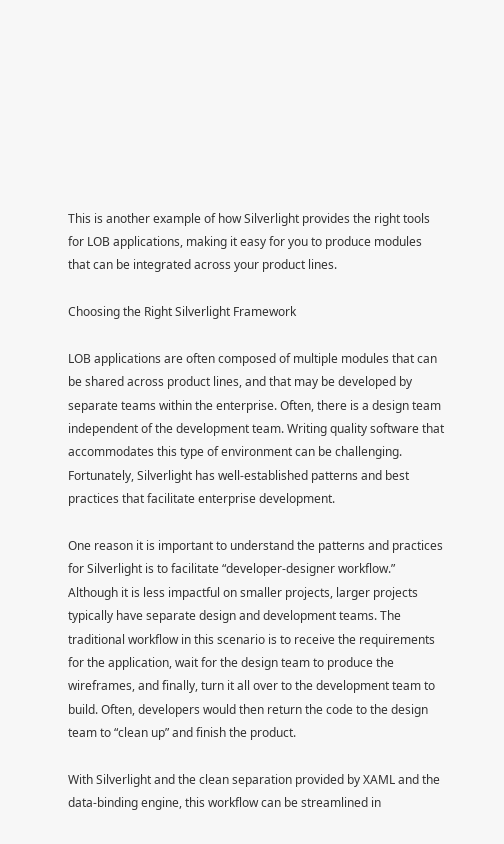This is another example of how Silverlight provides the right tools for LOB applications, making it easy for you to produce modules that can be integrated across your product lines.

Choosing the Right Silverlight Framework

LOB applications are often composed of multiple modules that can be shared across product lines, and that may be developed by separate teams within the enterprise. Often, there is a design team independent of the development team. Writing quality software that accommodates this type of environment can be challenging. Fortunately, Silverlight has well-established patterns and best practices that facilitate enterprise development.

One reason it is important to understand the patterns and practices for Silverlight is to facilitate “developer-designer workflow.” Although it is less impactful on smaller projects, larger projects typically have separate design and development teams. The traditional workflow in this scenario is to receive the requirements for the application, wait for the design team to produce the wireframes, and finally, turn it all over to the development team to build. Often, developers would then return the code to the design team to “clean up” and finish the product.

With Silverlight and the clean separation provided by XAML and the data-binding engine, this workflow can be streamlined in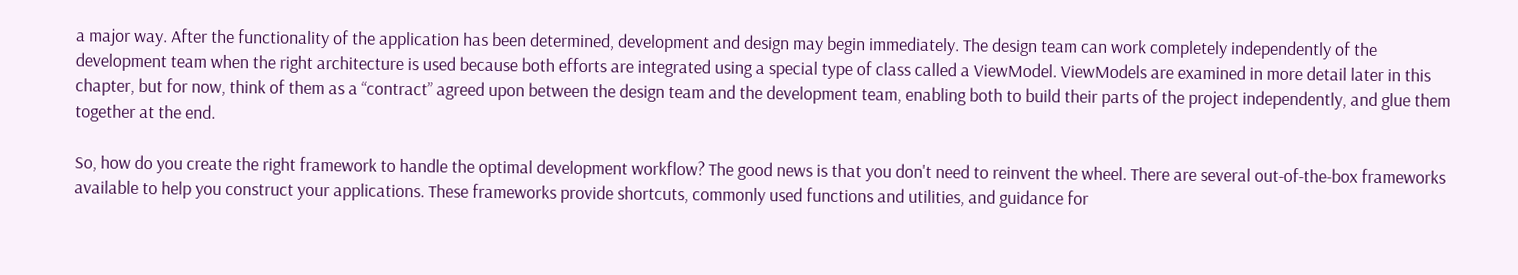a major way. After the functionality of the application has been determined, development and design may begin immediately. The design team can work completely independently of the development team when the right architecture is used because both efforts are integrated using a special type of class called a ViewModel. ViewModels are examined in more detail later in this chapter, but for now, think of them as a “contract” agreed upon between the design team and the development team, enabling both to build their parts of the project independently, and glue them together at the end.

So, how do you create the right framework to handle the optimal development workflow? The good news is that you don't need to reinvent the wheel. There are several out-of-the-box frameworks available to help you construct your applications. These frameworks provide shortcuts, commonly used functions and utilities, and guidance for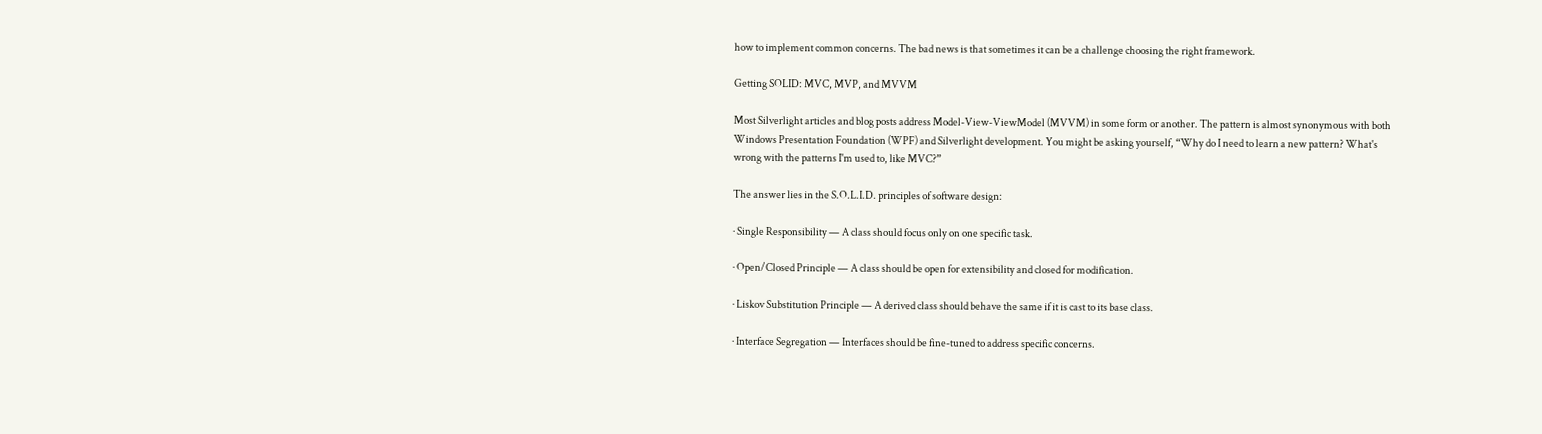how to implement common concerns. The bad news is that sometimes it can be a challenge choosing the right framework.

Getting SOLID: MVC, MVP, and MVVM

Most Silverlight articles and blog posts address Model-View-ViewModel (MVVM) in some form or another. The pattern is almost synonymous with both Windows Presentation Foundation (WPF) and Silverlight development. You might be asking yourself, “Why do I need to learn a new pattern? What's wrong with the patterns I'm used to, like MVC?”

The answer lies in the S.O.L.I.D. principles of software design:

· Single Responsibility — A class should focus only on one specific task.

· Open/Closed Principle — A class should be open for extensibility and closed for modification.

· Liskov Substitution Principle — A derived class should behave the same if it is cast to its base class.

· Interface Segregation — Interfaces should be fine-tuned to address specific concerns.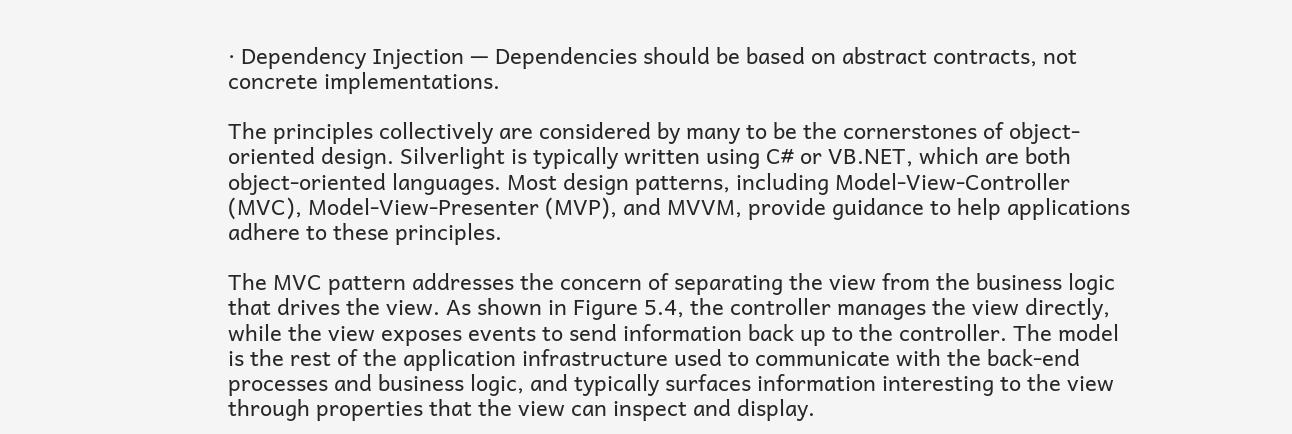· Dependency Injection — Dependencies should be based on abstract contracts, not concrete implementations.

The principles collectively are considered by many to be the cornerstones of object-oriented design. Silverlight is typically written using C# or VB.NET, which are both object-oriented languages. Most design patterns, including Model-View-Controller (MVC), Model-View-Presenter (MVP), and MVVM, provide guidance to help applications adhere to these principles.

The MVC pattern addresses the concern of separating the view from the business logic that drives the view. As shown in Figure 5.4, the controller manages the view directly, while the view exposes events to send information back up to the controller. The model is the rest of the application infrastructure used to communicate with the back-end processes and business logic, and typically surfaces information interesting to the view through properties that the view can inspect and display.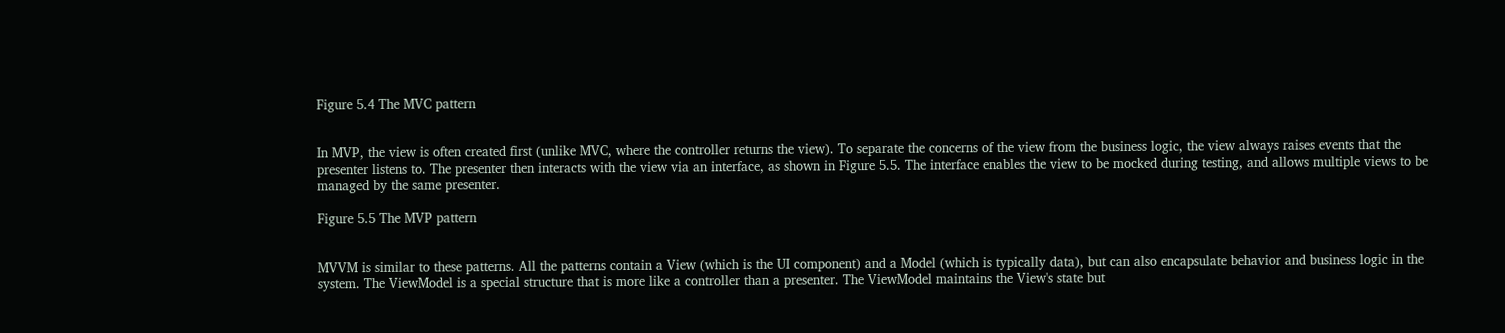Figure 5.4 The MVC pattern


In MVP, the view is often created first (unlike MVC, where the controller returns the view). To separate the concerns of the view from the business logic, the view always raises events that the presenter listens to. The presenter then interacts with the view via an interface, as shown in Figure 5.5. The interface enables the view to be mocked during testing, and allows multiple views to be managed by the same presenter.

Figure 5.5 The MVP pattern


MVVM is similar to these patterns. All the patterns contain a View (which is the UI component) and a Model (which is typically data), but can also encapsulate behavior and business logic in the system. The ViewModel is a special structure that is more like a controller than a presenter. The ViewModel maintains the View's state but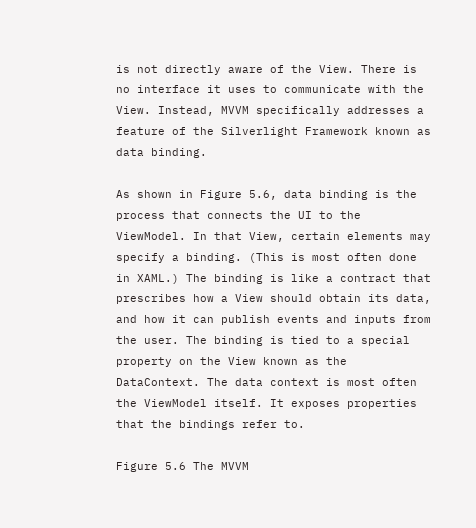is not directly aware of the View. There is no interface it uses to communicate with the View. Instead, MVVM specifically addresses a feature of the Silverlight Framework known as data binding.

As shown in Figure 5.6, data binding is the process that connects the UI to the ViewModel. In that View, certain elements may specify a binding. (This is most often done in XAML.) The binding is like a contract that prescribes how a View should obtain its data, and how it can publish events and inputs from the user. The binding is tied to a special property on the View known as the DataContext. The data context is most often the ViewModel itself. It exposes properties that the bindings refer to.

Figure 5.6 The MVVM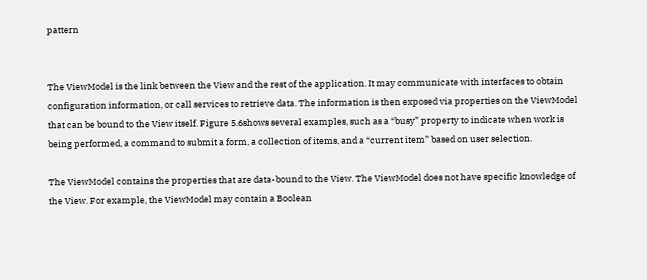pattern


The ViewModel is the link between the View and the rest of the application. It may communicate with interfaces to obtain configuration information, or call services to retrieve data. The information is then exposed via properties on the ViewModel that can be bound to the View itself. Figure 5.6shows several examples, such as a “busy” property to indicate when work is being performed, a command to submit a form, a collection of items, and a “current item” based on user selection.

The ViewModel contains the properties that are data-bound to the View. The ViewModel does not have specific knowledge of the View. For example, the ViewModel may contain a Boolean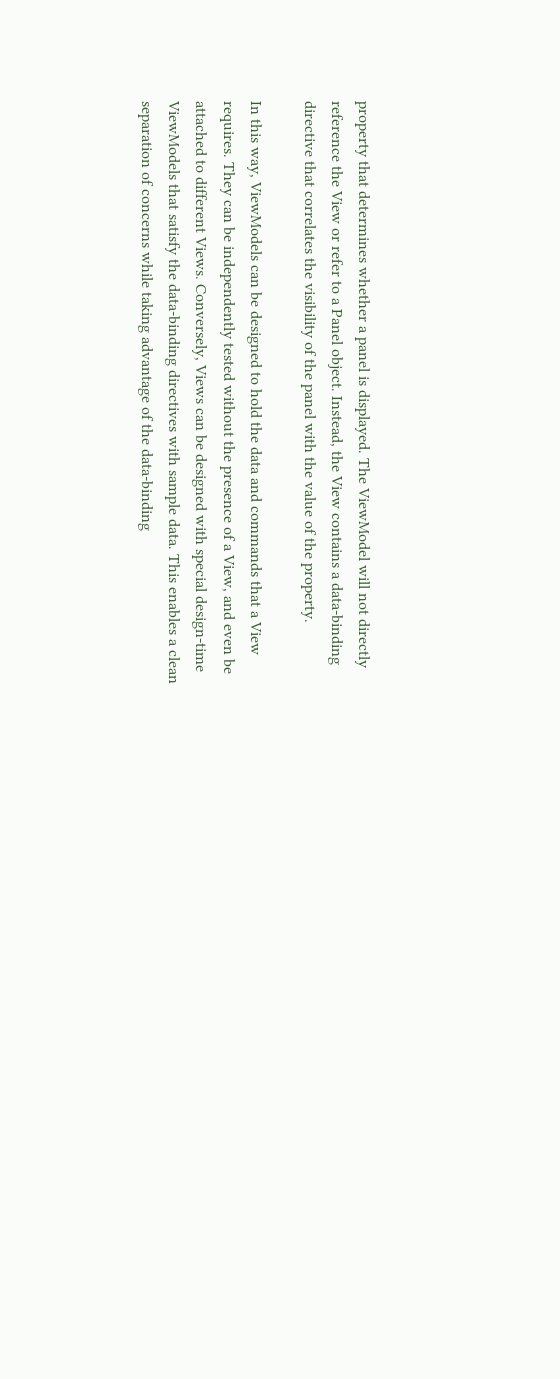property that determines whether a panel is displayed. The ViewModel will not directly reference the View or refer to a Panel object. Instead, the View contains a data-binding directive that correlates the visibility of the panel with the value of the property.

In this way, ViewModels can be designed to hold the data and commands that a View requires. They can be independently tested without the presence of a View, and even be attached to different Views. Conversely, Views can be designed with special design-time ViewModels that satisfy the data-binding directives with sample data. This enables a clean separation of concerns while taking advantage of the data-binding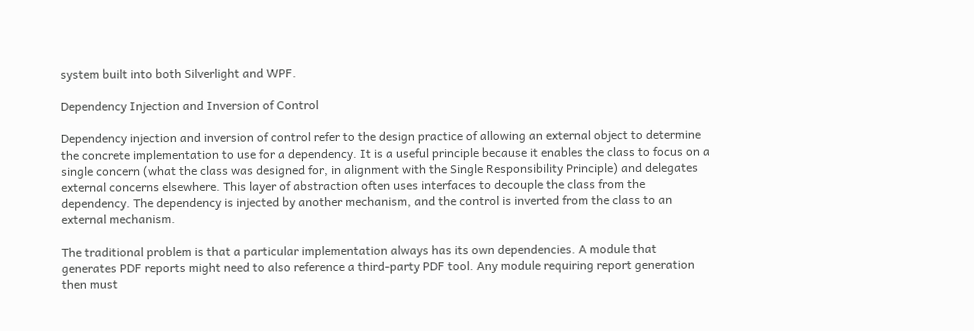system built into both Silverlight and WPF.

Dependency Injection and Inversion of Control

Dependency injection and inversion of control refer to the design practice of allowing an external object to determine the concrete implementation to use for a dependency. It is a useful principle because it enables the class to focus on a single concern (what the class was designed for, in alignment with the Single Responsibility Principle) and delegates external concerns elsewhere. This layer of abstraction often uses interfaces to decouple the class from the dependency. The dependency is injected by another mechanism, and the control is inverted from the class to an external mechanism.

The traditional problem is that a particular implementation always has its own dependencies. A module that generates PDF reports might need to also reference a third-party PDF tool. Any module requiring report generation then must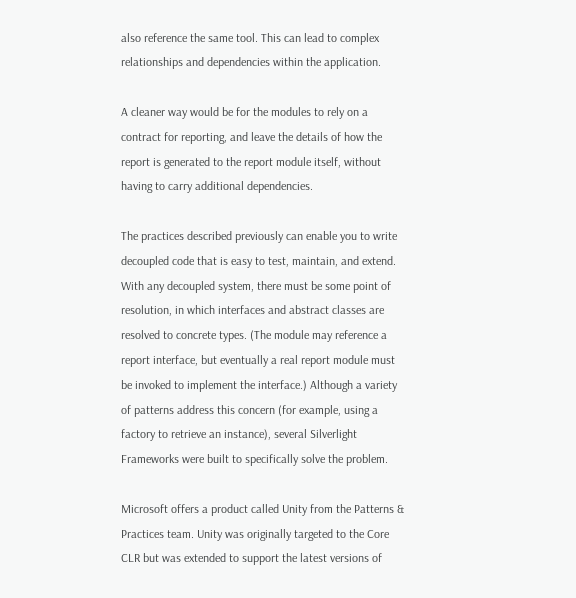also reference the same tool. This can lead to complex relationships and dependencies within the application.

A cleaner way would be for the modules to rely on a contract for reporting, and leave the details of how the report is generated to the report module itself, without having to carry additional dependencies.

The practices described previously can enable you to write decoupled code that is easy to test, maintain, and extend. With any decoupled system, there must be some point of resolution, in which interfaces and abstract classes are resolved to concrete types. (The module may reference a report interface, but eventually a real report module must be invoked to implement the interface.) Although a variety of patterns address this concern (for example, using a factory to retrieve an instance), several Silverlight Frameworks were built to specifically solve the problem.

Microsoft offers a product called Unity from the Patterns & Practices team. Unity was originally targeted to the Core CLR but was extended to support the latest versions of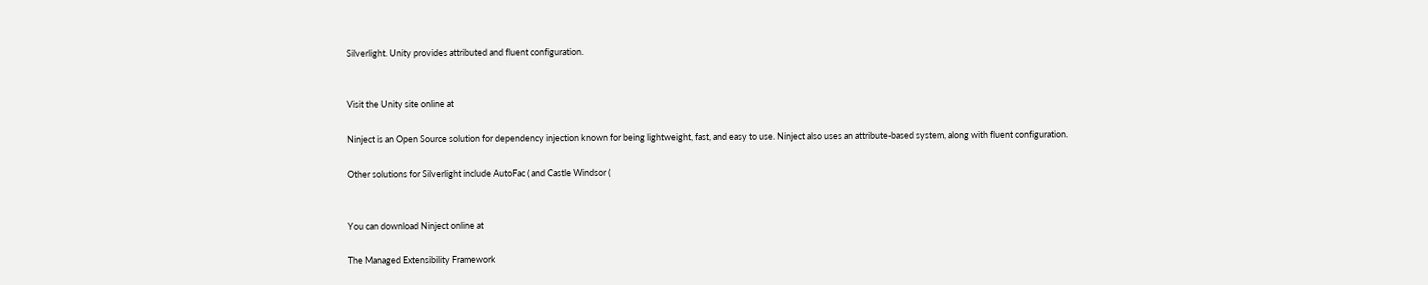Silverlight. Unity provides attributed and fluent configuration.


Visit the Unity site online at

Ninject is an Open Source solution for dependency injection known for being lightweight, fast, and easy to use. Ninject also uses an attribute-based system, along with fluent configuration.

Other solutions for Silverlight include AutoFac ( and Castle Windsor (


You can download Ninject online at

The Managed Extensibility Framework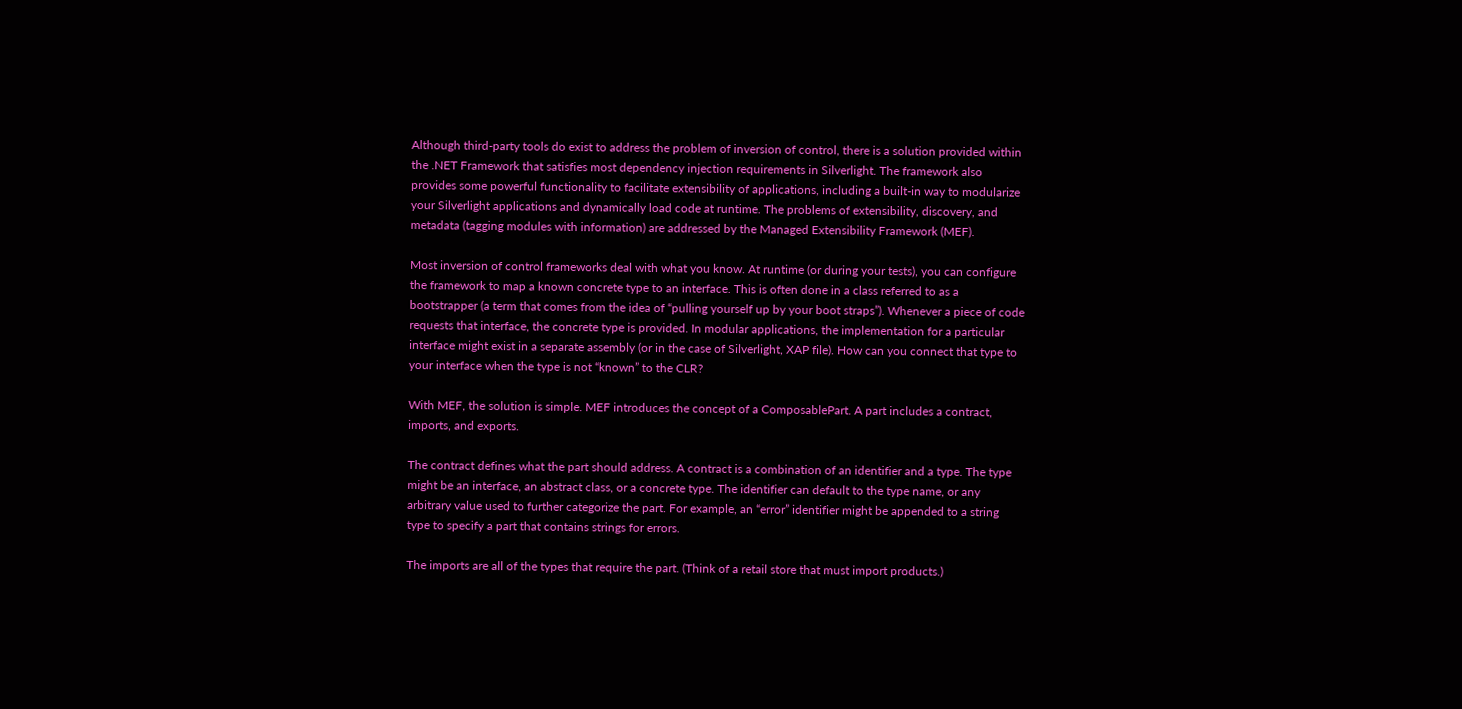Although third-party tools do exist to address the problem of inversion of control, there is a solution provided within the .NET Framework that satisfies most dependency injection requirements in Silverlight. The framework also provides some powerful functionality to facilitate extensibility of applications, including a built-in way to modularize your Silverlight applications and dynamically load code at runtime. The problems of extensibility, discovery, and metadata (tagging modules with information) are addressed by the Managed Extensibility Framework (MEF).

Most inversion of control frameworks deal with what you know. At runtime (or during your tests), you can configure the framework to map a known concrete type to an interface. This is often done in a class referred to as a bootstrapper (a term that comes from the idea of “pulling yourself up by your boot straps”). Whenever a piece of code requests that interface, the concrete type is provided. In modular applications, the implementation for a particular interface might exist in a separate assembly (or in the case of Silverlight, XAP file). How can you connect that type to your interface when the type is not “known” to the CLR?

With MEF, the solution is simple. MEF introduces the concept of a ComposablePart. A part includes a contract, imports, and exports.

The contract defines what the part should address. A contract is a combination of an identifier and a type. The type might be an interface, an abstract class, or a concrete type. The identifier can default to the type name, or any arbitrary value used to further categorize the part. For example, an “error” identifier might be appended to a string type to specify a part that contains strings for errors.

The imports are all of the types that require the part. (Think of a retail store that must import products.)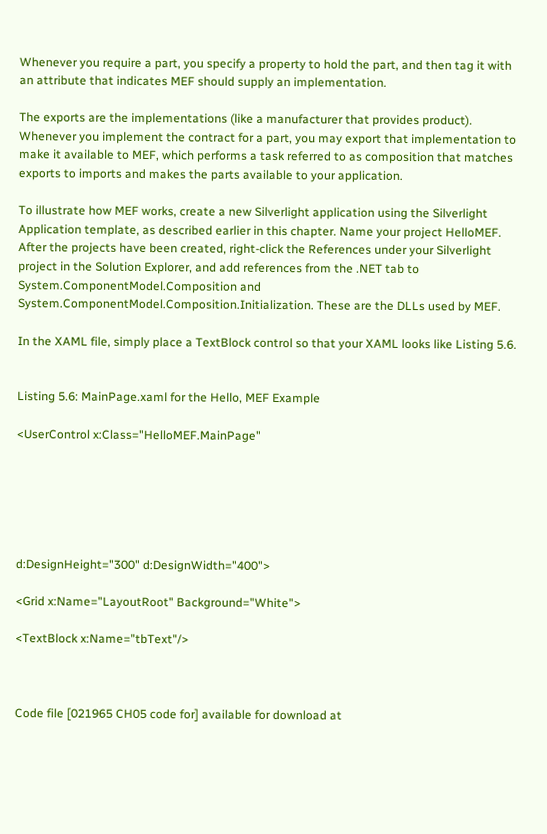Whenever you require a part, you specify a property to hold the part, and then tag it with an attribute that indicates MEF should supply an implementation.

The exports are the implementations (like a manufacturer that provides product). Whenever you implement the contract for a part, you may export that implementation to make it available to MEF, which performs a task referred to as composition that matches exports to imports and makes the parts available to your application.

To illustrate how MEF works, create a new Silverlight application using the Silverlight Application template, as described earlier in this chapter. Name your project HelloMEF. After the projects have been created, right-click the References under your Silverlight project in the Solution Explorer, and add references from the .NET tab to System.ComponentModel.Composition and System.ComponentModel.Composition.Initialization. These are the DLLs used by MEF.

In the XAML file, simply place a TextBlock control so that your XAML looks like Listing 5.6.


Listing 5.6: MainPage.xaml for the Hello, MEF Example

<UserControl x:Class="HelloMEF.MainPage"






d:DesignHeight="300" d:DesignWidth="400">

<Grid x:Name="LayoutRoot" Background="White">

<TextBlock x:Name="tbText"/>



Code file [021965 CH05 code for] available for download at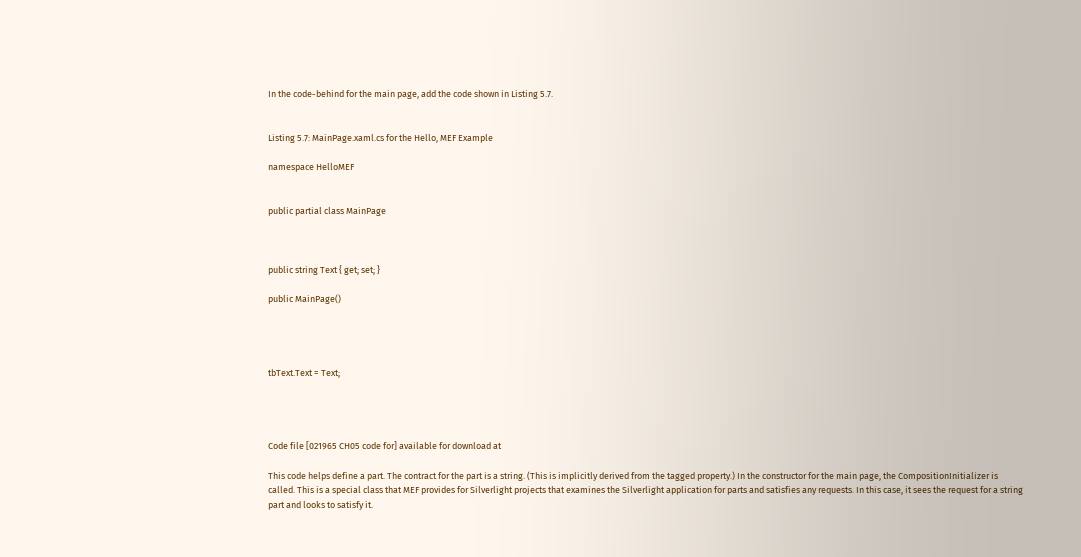In the code-behind for the main page, add the code shown in Listing 5.7.


Listing 5.7: MainPage.xaml.cs for the Hello, MEF Example

namespace HelloMEF


public partial class MainPage



public string Text { get; set; }

public MainPage()




tbText.Text = Text;




Code file [021965 CH05 code for] available for download at

This code helps define a part. The contract for the part is a string. (This is implicitly derived from the tagged property.) In the constructor for the main page, the CompositionInitializer is called. This is a special class that MEF provides for Silverlight projects that examines the Silverlight application for parts and satisfies any requests. In this case, it sees the request for a string part and looks to satisfy it.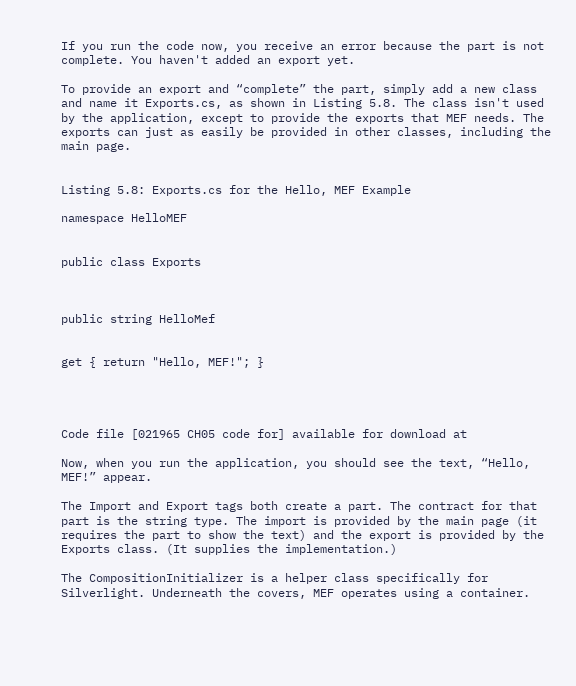If you run the code now, you receive an error because the part is not complete. You haven't added an export yet.

To provide an export and “complete” the part, simply add a new class and name it Exports.cs, as shown in Listing 5.8. The class isn't used by the application, except to provide the exports that MEF needs. The exports can just as easily be provided in other classes, including the main page.


Listing 5.8: Exports.cs for the Hello, MEF Example

namespace HelloMEF


public class Exports



public string HelloMef


get { return "Hello, MEF!"; }




Code file [021965 CH05 code for] available for download at

Now, when you run the application, you should see the text, “Hello, MEF!” appear.

The Import and Export tags both create a part. The contract for that part is the string type. The import is provided by the main page (it requires the part to show the text) and the export is provided by the Exports class. (It supplies the implementation.)

The CompositionInitializer is a helper class specifically for Silverlight. Underneath the covers, MEF operates using a container.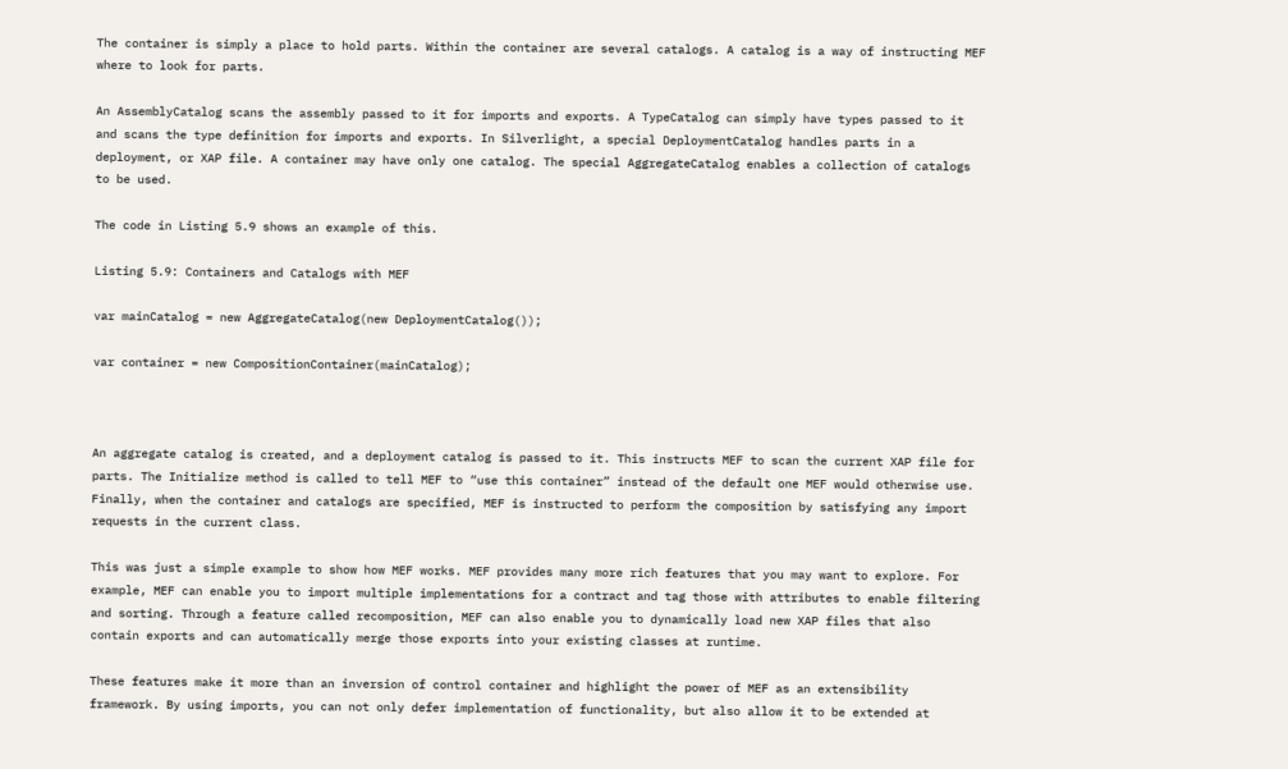The container is simply a place to hold parts. Within the container are several catalogs. A catalog is a way of instructing MEF where to look for parts.

An AssemblyCatalog scans the assembly passed to it for imports and exports. A TypeCatalog can simply have types passed to it and scans the type definition for imports and exports. In Silverlight, a special DeploymentCatalog handles parts in a deployment, or XAP file. A container may have only one catalog. The special AggregateCatalog enables a collection of catalogs to be used.

The code in Listing 5.9 shows an example of this.

Listing 5.9: Containers and Catalogs with MEF

var mainCatalog = new AggregateCatalog(new DeploymentCatalog());

var container = new CompositionContainer(mainCatalog);



An aggregate catalog is created, and a deployment catalog is passed to it. This instructs MEF to scan the current XAP file for parts. The Initialize method is called to tell MEF to “use this container” instead of the default one MEF would otherwise use. Finally, when the container and catalogs are specified, MEF is instructed to perform the composition by satisfying any import requests in the current class.

This was just a simple example to show how MEF works. MEF provides many more rich features that you may want to explore. For example, MEF can enable you to import multiple implementations for a contract and tag those with attributes to enable filtering and sorting. Through a feature called recomposition, MEF can also enable you to dynamically load new XAP files that also contain exports and can automatically merge those exports into your existing classes at runtime.

These features make it more than an inversion of control container and highlight the power of MEF as an extensibility framework. By using imports, you can not only defer implementation of functionality, but also allow it to be extended at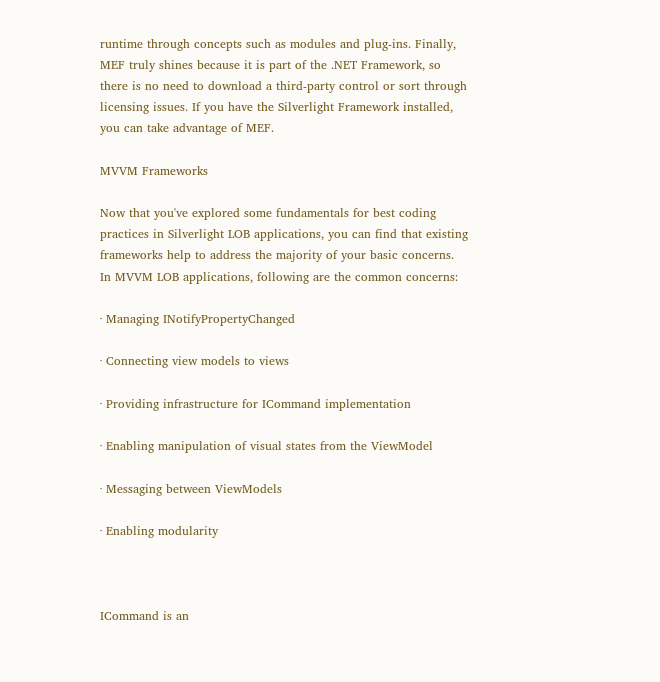runtime through concepts such as modules and plug-ins. Finally, MEF truly shines because it is part of the .NET Framework, so there is no need to download a third-party control or sort through licensing issues. If you have the Silverlight Framework installed, you can take advantage of MEF.

MVVM Frameworks

Now that you've explored some fundamentals for best coding practices in Silverlight LOB applications, you can find that existing frameworks help to address the majority of your basic concerns. In MVVM LOB applications, following are the common concerns:

· Managing INotifyPropertyChanged

· Connecting view models to views

· Providing infrastructure for ICommand implementation

· Enabling manipulation of visual states from the ViewModel

· Messaging between ViewModels

· Enabling modularity



ICommand is an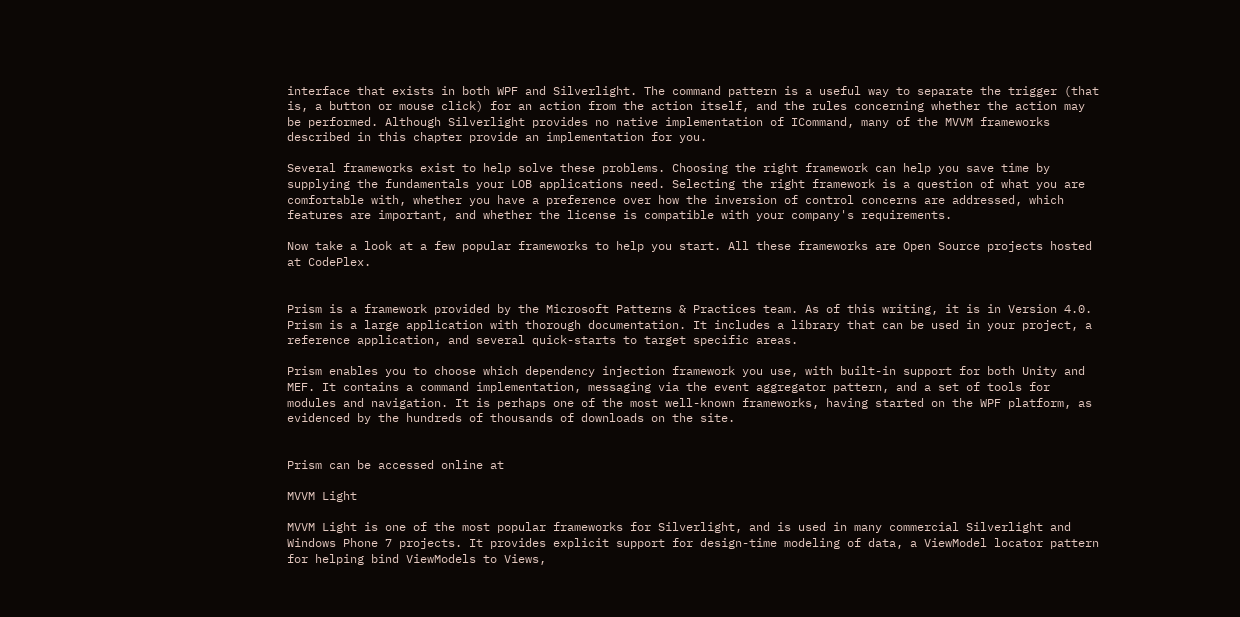interface that exists in both WPF and Silverlight. The command pattern is a useful way to separate the trigger (that is, a button or mouse click) for an action from the action itself, and the rules concerning whether the action may be performed. Although Silverlight provides no native implementation of ICommand, many of the MVVM frameworks described in this chapter provide an implementation for you.

Several frameworks exist to help solve these problems. Choosing the right framework can help you save time by supplying the fundamentals your LOB applications need. Selecting the right framework is a question of what you are comfortable with, whether you have a preference over how the inversion of control concerns are addressed, which features are important, and whether the license is compatible with your company's requirements.

Now take a look at a few popular frameworks to help you start. All these frameworks are Open Source projects hosted at CodePlex.


Prism is a framework provided by the Microsoft Patterns & Practices team. As of this writing, it is in Version 4.0. Prism is a large application with thorough documentation. It includes a library that can be used in your project, a reference application, and several quick-starts to target specific areas.

Prism enables you to choose which dependency injection framework you use, with built-in support for both Unity and MEF. It contains a command implementation, messaging via the event aggregator pattern, and a set of tools for modules and navigation. It is perhaps one of the most well-known frameworks, having started on the WPF platform, as evidenced by the hundreds of thousands of downloads on the site.


Prism can be accessed online at

MVVM Light

MVVM Light is one of the most popular frameworks for Silverlight, and is used in many commercial Silverlight and Windows Phone 7 projects. It provides explicit support for design-time modeling of data, a ViewModel locator pattern for helping bind ViewModels to Views,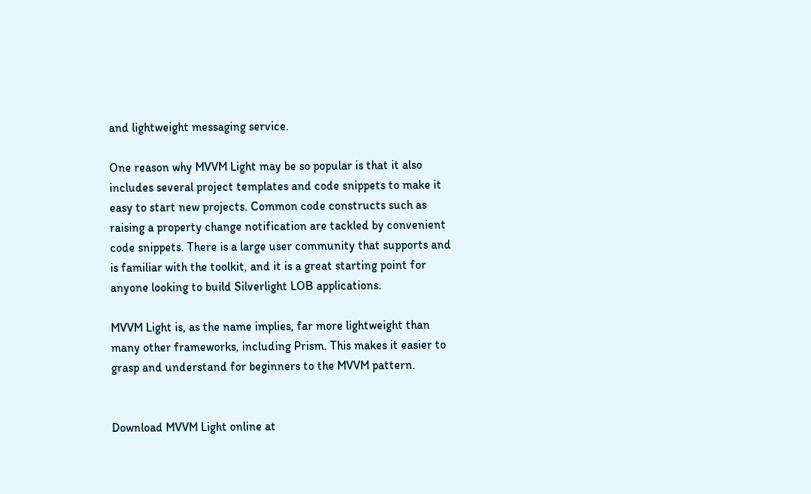and lightweight messaging service.

One reason why MVVM Light may be so popular is that it also includes several project templates and code snippets to make it easy to start new projects. Common code constructs such as raising a property change notification are tackled by convenient code snippets. There is a large user community that supports and is familiar with the toolkit, and it is a great starting point for anyone looking to build Silverlight LOB applications.

MVVM Light is, as the name implies, far more lightweight than many other frameworks, including Prism. This makes it easier to grasp and understand for beginners to the MVVM pattern.


Download MVVM Light online at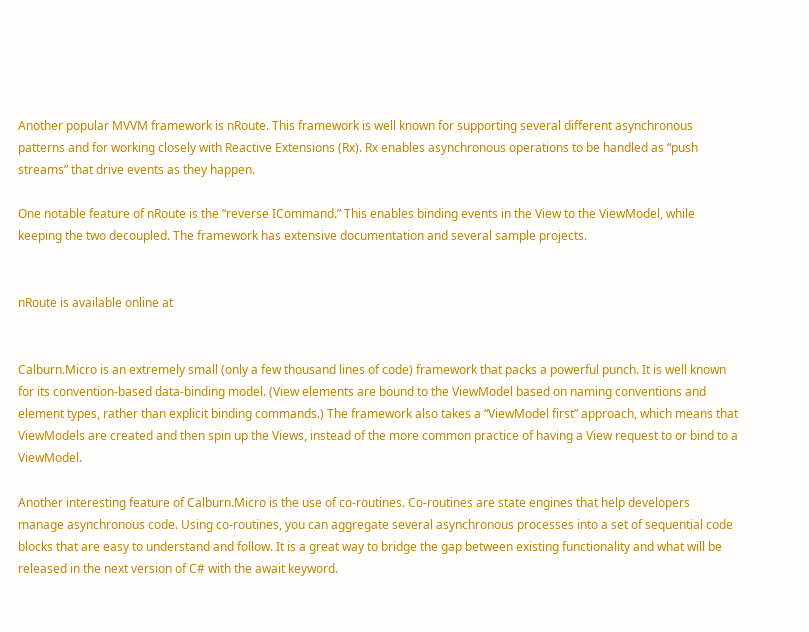Another popular MVVM framework is nRoute. This framework is well known for supporting several different asynchronous patterns and for working closely with Reactive Extensions (Rx). Rx enables asynchronous operations to be handled as “push streams” that drive events as they happen.

One notable feature of nRoute is the “reverse ICommand.” This enables binding events in the View to the ViewModel, while keeping the two decoupled. The framework has extensive documentation and several sample projects.


nRoute is available online at


Calburn.Micro is an extremely small (only a few thousand lines of code) framework that packs a powerful punch. It is well known for its convention-based data-binding model. (View elements are bound to the ViewModel based on naming conventions and element types, rather than explicit binding commands.) The framework also takes a “ViewModel first” approach, which means that ViewModels are created and then spin up the Views, instead of the more common practice of having a View request to or bind to a ViewModel.

Another interesting feature of Calburn.Micro is the use of co-routines. Co-routines are state engines that help developers manage asynchronous code. Using co-routines, you can aggregate several asynchronous processes into a set of sequential code blocks that are easy to understand and follow. It is a great way to bridge the gap between existing functionality and what will be released in the next version of C# with the await keyword.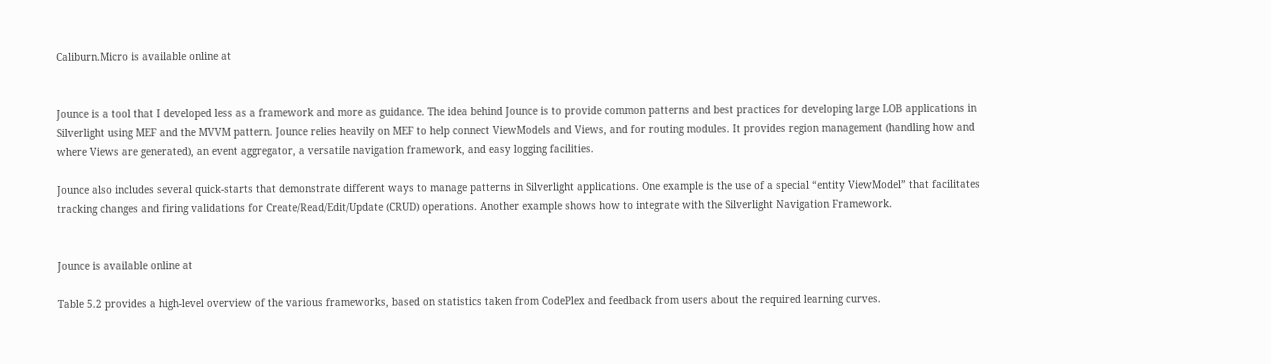Caliburn.Micro is available online at


Jounce is a tool that I developed less as a framework and more as guidance. The idea behind Jounce is to provide common patterns and best practices for developing large LOB applications in Silverlight using MEF and the MVVM pattern. Jounce relies heavily on MEF to help connect ViewModels and Views, and for routing modules. It provides region management (handling how and where Views are generated), an event aggregator, a versatile navigation framework, and easy logging facilities.

Jounce also includes several quick-starts that demonstrate different ways to manage patterns in Silverlight applications. One example is the use of a special “entity ViewModel” that facilitates tracking changes and firing validations for Create/Read/Edit/Update (CRUD) operations. Another example shows how to integrate with the Silverlight Navigation Framework.


Jounce is available online at

Table 5.2 provides a high-level overview of the various frameworks, based on statistics taken from CodePlex and feedback from users about the required learning curves.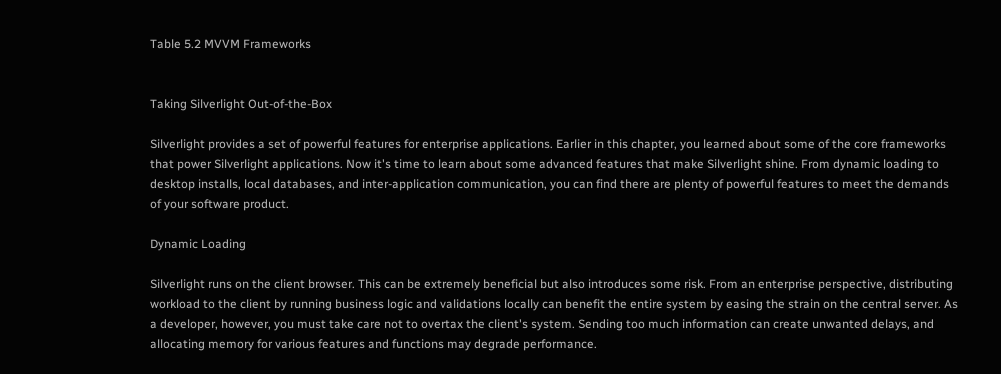Table 5.2 MVVM Frameworks


Taking Silverlight Out-of-the-Box

Silverlight provides a set of powerful features for enterprise applications. Earlier in this chapter, you learned about some of the core frameworks that power Silverlight applications. Now it's time to learn about some advanced features that make Silverlight shine. From dynamic loading to desktop installs, local databases, and inter-application communication, you can find there are plenty of powerful features to meet the demands of your software product.

Dynamic Loading

Silverlight runs on the client browser. This can be extremely beneficial but also introduces some risk. From an enterprise perspective, distributing workload to the client by running business logic and validations locally can benefit the entire system by easing the strain on the central server. As a developer, however, you must take care not to overtax the client's system. Sending too much information can create unwanted delays, and allocating memory for various features and functions may degrade performance.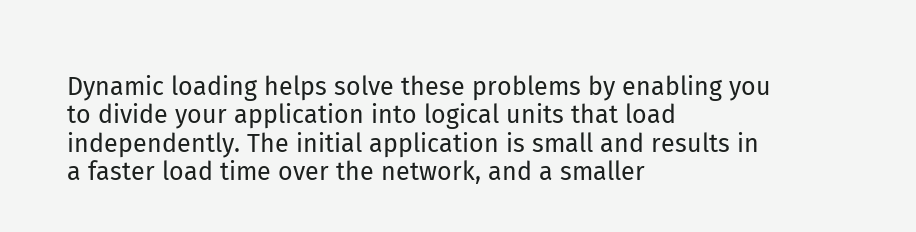Dynamic loading helps solve these problems by enabling you to divide your application into logical units that load independently. The initial application is small and results in a faster load time over the network, and a smaller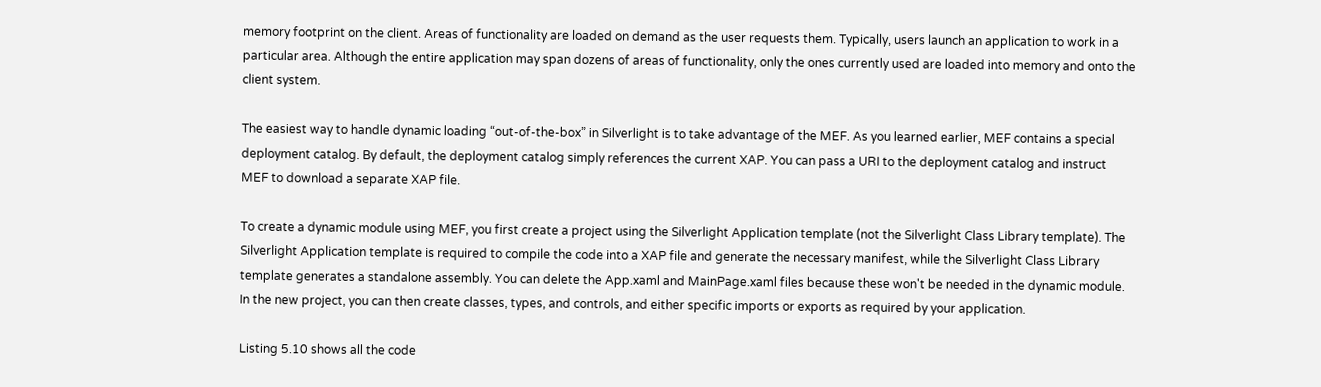memory footprint on the client. Areas of functionality are loaded on demand as the user requests them. Typically, users launch an application to work in a particular area. Although the entire application may span dozens of areas of functionality, only the ones currently used are loaded into memory and onto the client system.

The easiest way to handle dynamic loading “out-of-the-box” in Silverlight is to take advantage of the MEF. As you learned earlier, MEF contains a special deployment catalog. By default, the deployment catalog simply references the current XAP. You can pass a URI to the deployment catalog and instruct MEF to download a separate XAP file.

To create a dynamic module using MEF, you first create a project using the Silverlight Application template (not the Silverlight Class Library template). The Silverlight Application template is required to compile the code into a XAP file and generate the necessary manifest, while the Silverlight Class Library template generates a standalone assembly. You can delete the App.xaml and MainPage.xaml files because these won't be needed in the dynamic module. In the new project, you can then create classes, types, and controls, and either specific imports or exports as required by your application.

Listing 5.10 shows all the code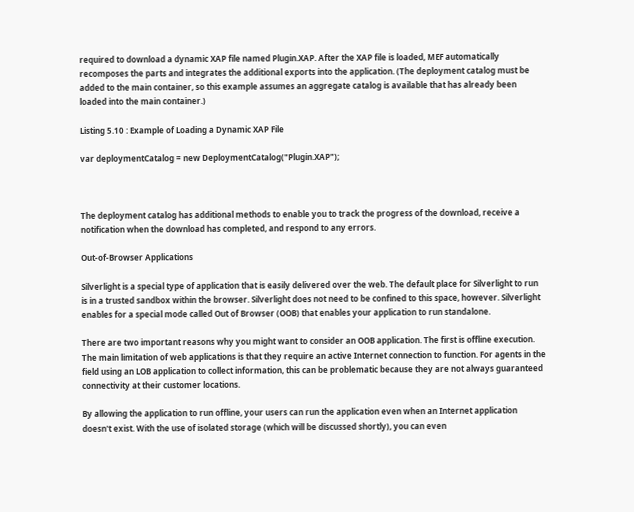required to download a dynamic XAP file named Plugin.XAP. After the XAP file is loaded, MEF automatically recomposes the parts and integrates the additional exports into the application. (The deployment catalog must be added to the main container, so this example assumes an aggregate catalog is available that has already been loaded into the main container.)

Listing 5.10 : Example of Loading a Dynamic XAP File

var deploymentCatalog = new DeploymentCatalog("Plugin.XAP");



The deployment catalog has additional methods to enable you to track the progress of the download, receive a notification when the download has completed, and respond to any errors.

Out-of-Browser Applications

Silverlight is a special type of application that is easily delivered over the web. The default place for Silverlight to run is in a trusted sandbox within the browser. Silverlight does not need to be confined to this space, however. Silverlight enables for a special mode called Out of Browser (OOB) that enables your application to run standalone.

There are two important reasons why you might want to consider an OOB application. The first is offline execution. The main limitation of web applications is that they require an active Internet connection to function. For agents in the field using an LOB application to collect information, this can be problematic because they are not always guaranteed connectivity at their customer locations.

By allowing the application to run offline, your users can run the application even when an Internet application doesn't exist. With the use of isolated storage (which will be discussed shortly), you can even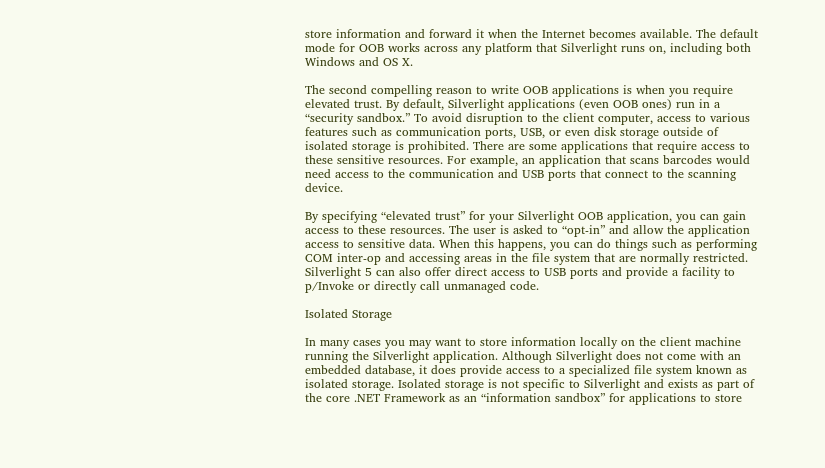store information and forward it when the Internet becomes available. The default mode for OOB works across any platform that Silverlight runs on, including both Windows and OS X.

The second compelling reason to write OOB applications is when you require elevated trust. By default, Silverlight applications (even OOB ones) run in a “security sandbox.” To avoid disruption to the client computer, access to various features such as communication ports, USB, or even disk storage outside of isolated storage is prohibited. There are some applications that require access to these sensitive resources. For example, an application that scans barcodes would need access to the communication and USB ports that connect to the scanning device.

By specifying “elevated trust” for your Silverlight OOB application, you can gain access to these resources. The user is asked to “opt-in” and allow the application access to sensitive data. When this happens, you can do things such as performing COM inter-op and accessing areas in the file system that are normally restricted. Silverlight 5 can also offer direct access to USB ports and provide a facility to p/Invoke or directly call unmanaged code.

Isolated Storage

In many cases you may want to store information locally on the client machine running the Silverlight application. Although Silverlight does not come with an embedded database, it does provide access to a specialized file system known as isolated storage. Isolated storage is not specific to Silverlight and exists as part of the core .NET Framework as an “information sandbox” for applications to store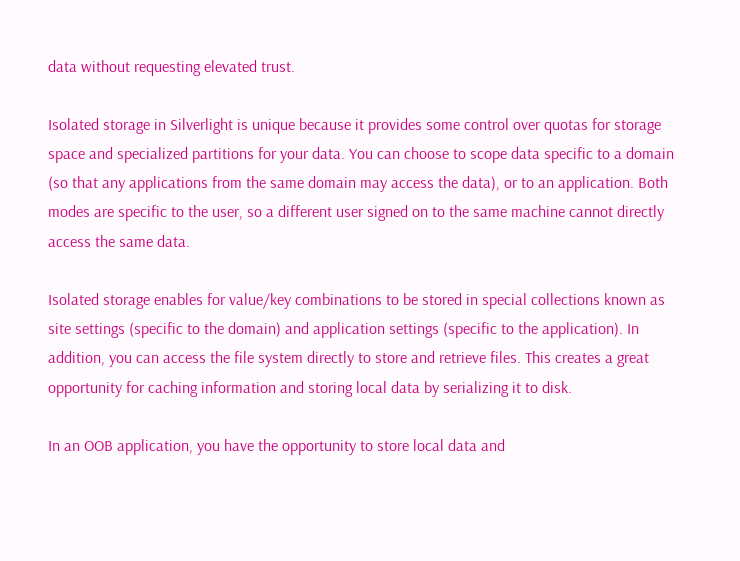data without requesting elevated trust.

Isolated storage in Silverlight is unique because it provides some control over quotas for storage space and specialized partitions for your data. You can choose to scope data specific to a domain (so that any applications from the same domain may access the data), or to an application. Both modes are specific to the user, so a different user signed on to the same machine cannot directly access the same data.

Isolated storage enables for value/key combinations to be stored in special collections known as site settings (specific to the domain) and application settings (specific to the application). In addition, you can access the file system directly to store and retrieve files. This creates a great opportunity for caching information and storing local data by serializing it to disk.

In an OOB application, you have the opportunity to store local data and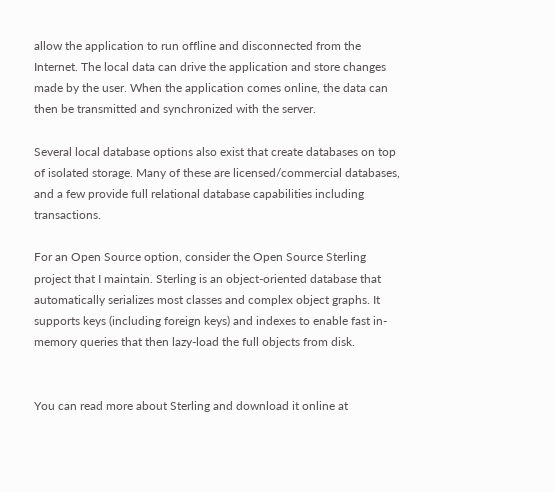allow the application to run offline and disconnected from the Internet. The local data can drive the application and store changes made by the user. When the application comes online, the data can then be transmitted and synchronized with the server.

Several local database options also exist that create databases on top of isolated storage. Many of these are licensed/commercial databases, and a few provide full relational database capabilities including transactions.

For an Open Source option, consider the Open Source Sterling project that I maintain. Sterling is an object-oriented database that automatically serializes most classes and complex object graphs. It supports keys (including foreign keys) and indexes to enable fast in-memory queries that then lazy-load the full objects from disk.


You can read more about Sterling and download it online at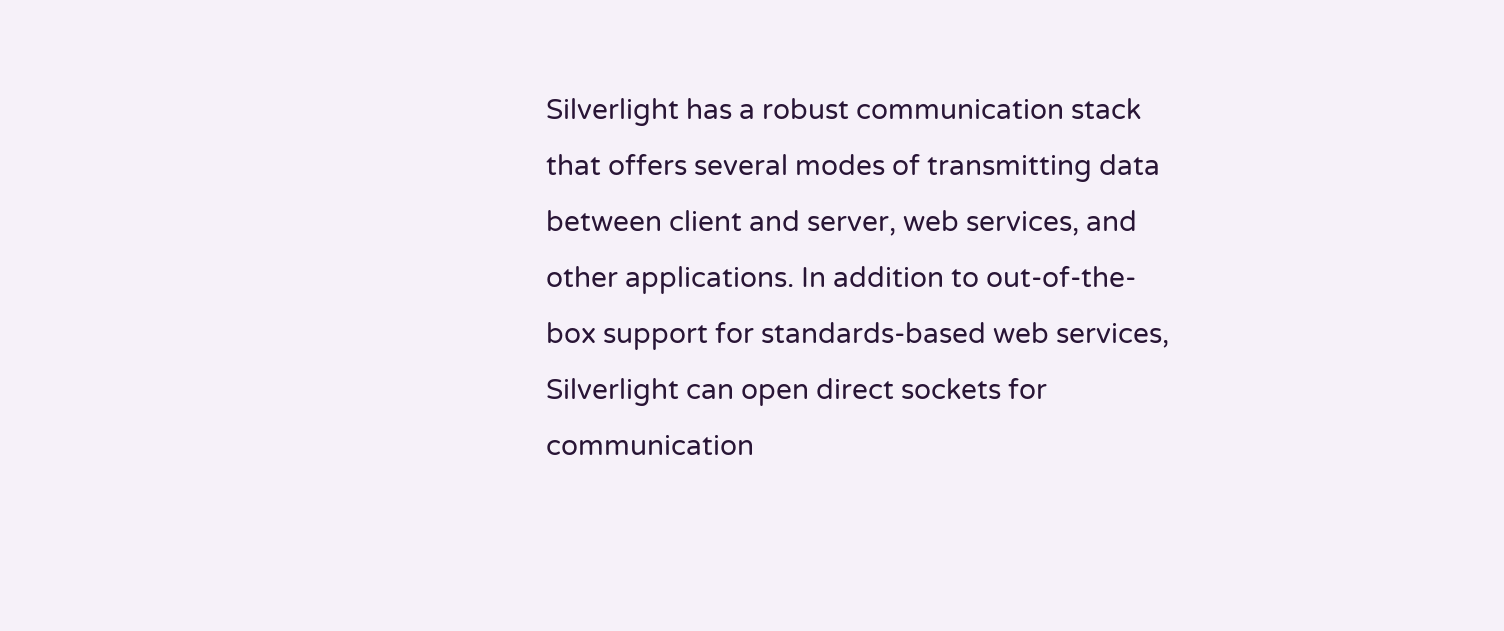Silverlight has a robust communication stack that offers several modes of transmitting data between client and server, web services, and other applications. In addition to out-of-the-box support for standards-based web services, Silverlight can open direct sockets for communication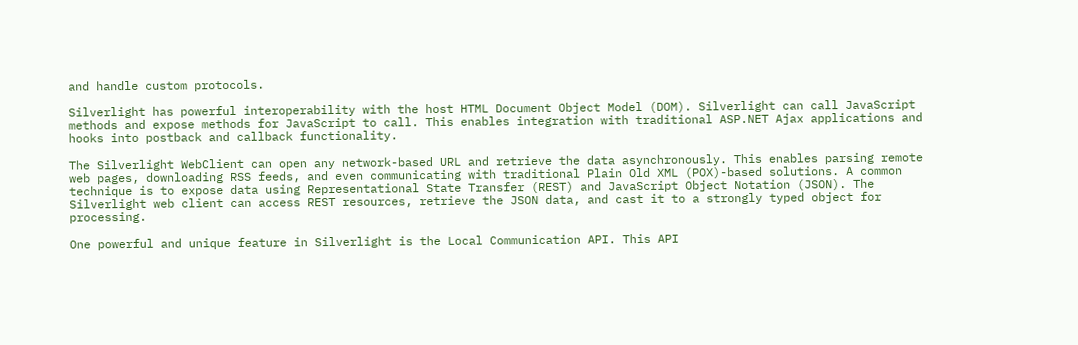and handle custom protocols.

Silverlight has powerful interoperability with the host HTML Document Object Model (DOM). Silverlight can call JavaScript methods and expose methods for JavaScript to call. This enables integration with traditional ASP.NET Ajax applications and hooks into postback and callback functionality.

The Silverlight WebClient can open any network-based URL and retrieve the data asynchronously. This enables parsing remote web pages, downloading RSS feeds, and even communicating with traditional Plain Old XML (POX)-based solutions. A common technique is to expose data using Representational State Transfer (REST) and JavaScript Object Notation (JSON). The Silverlight web client can access REST resources, retrieve the JSON data, and cast it to a strongly typed object for processing.

One powerful and unique feature in Silverlight is the Local Communication API. This API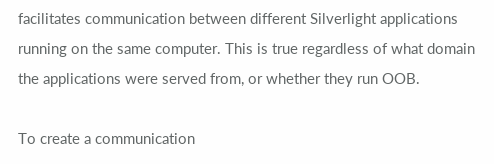facilitates communication between different Silverlight applications running on the same computer. This is true regardless of what domain the applications were served from, or whether they run OOB.

To create a communication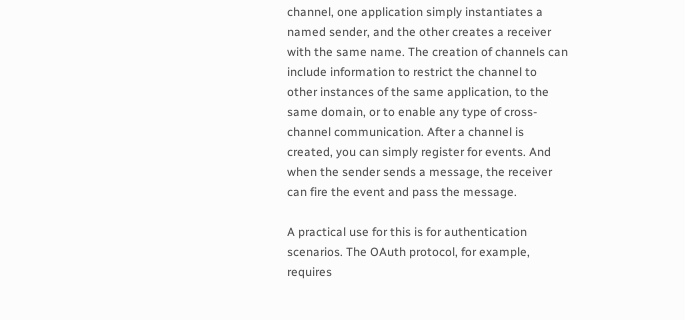channel, one application simply instantiates a named sender, and the other creates a receiver with the same name. The creation of channels can include information to restrict the channel to other instances of the same application, to the same domain, or to enable any type of cross-channel communication. After a channel is created, you can simply register for events. And when the sender sends a message, the receiver can fire the event and pass the message.

A practical use for this is for authentication scenarios. The OAuth protocol, for example, requires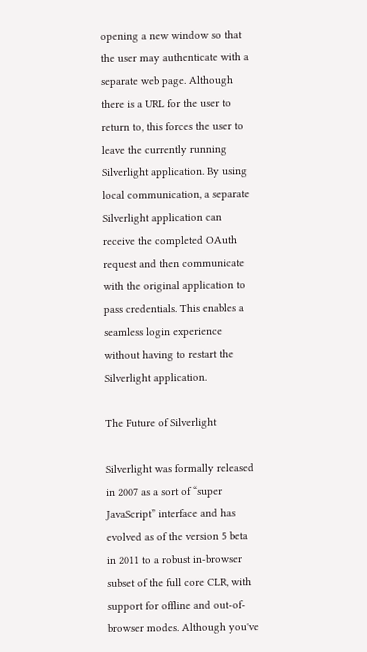opening a new window so that the user may authenticate with a separate web page. Although there is a URL for the user to return to, this forces the user to leave the currently running Silverlight application. By using local communication, a separate Silverlight application can receive the completed OAuth request and then communicate with the original application to pass credentials. This enables a seamless login experience without having to restart the Silverlight application.

The Future of Silverlight

Silverlight was formally released in 2007 as a sort of “super JavaScript” interface and has evolved as of the version 5 beta in 2011 to a robust in-browser subset of the full core CLR, with support for offline and out-of-browser modes. Although you've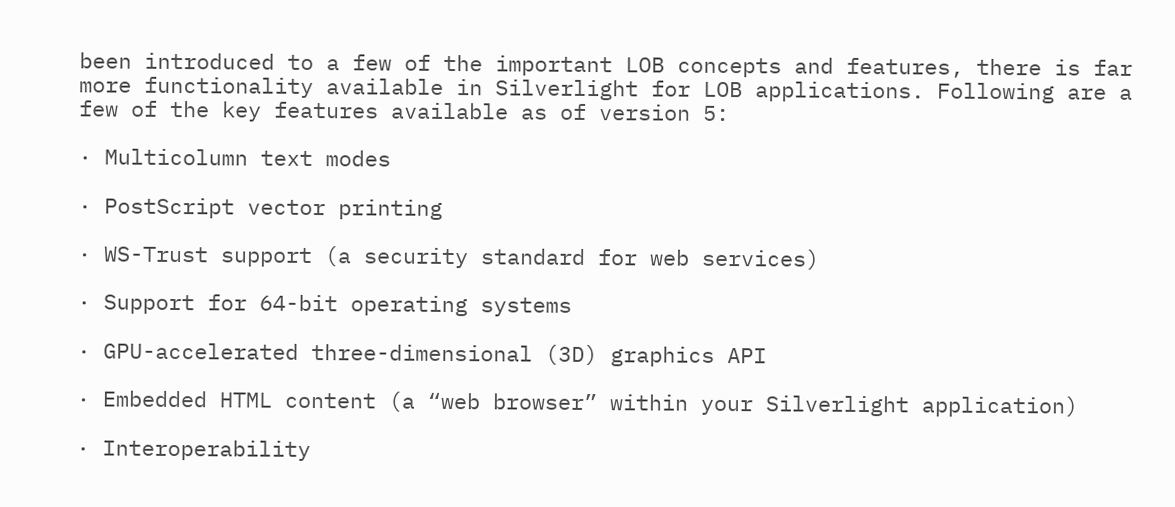been introduced to a few of the important LOB concepts and features, there is far more functionality available in Silverlight for LOB applications. Following are a few of the key features available as of version 5:

· Multicolumn text modes

· PostScript vector printing

· WS-Trust support (a security standard for web services)

· Support for 64-bit operating systems

· GPU-accelerated three-dimensional (3D) graphics API

· Embedded HTML content (a “web browser” within your Silverlight application)

· Interoperability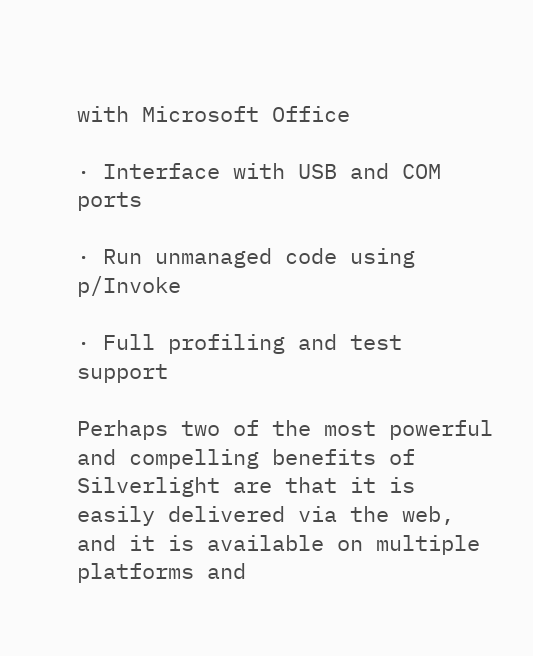with Microsoft Office

· Interface with USB and COM ports

· Run unmanaged code using p/Invoke

· Full profiling and test support

Perhaps two of the most powerful and compelling benefits of Silverlight are that it is easily delivered via the web, and it is available on multiple platforms and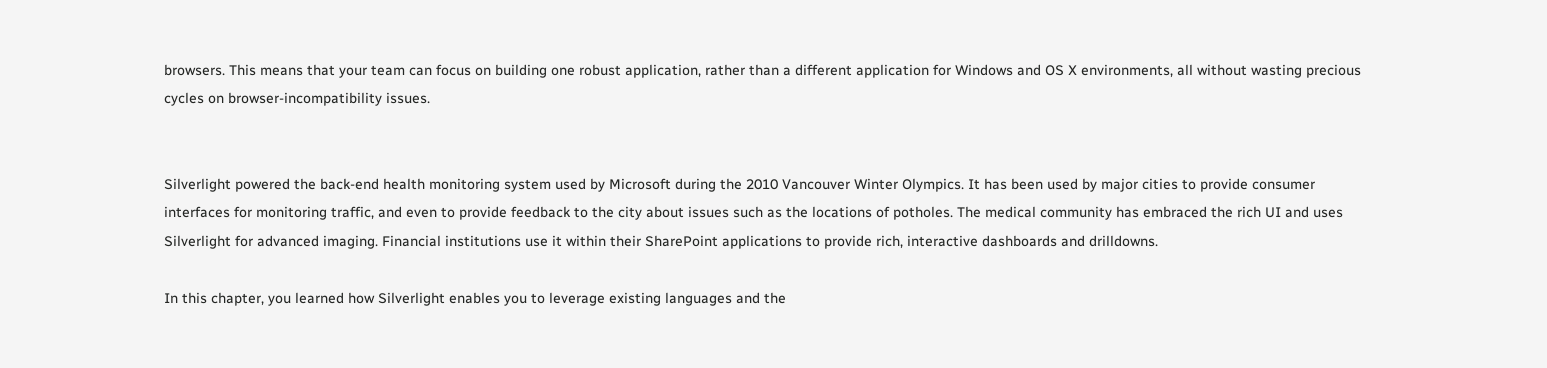browsers. This means that your team can focus on building one robust application, rather than a different application for Windows and OS X environments, all without wasting precious cycles on browser-incompatibility issues.


Silverlight powered the back-end health monitoring system used by Microsoft during the 2010 Vancouver Winter Olympics. It has been used by major cities to provide consumer interfaces for monitoring traffic, and even to provide feedback to the city about issues such as the locations of potholes. The medical community has embraced the rich UI and uses Silverlight for advanced imaging. Financial institutions use it within their SharePoint applications to provide rich, interactive dashboards and drilldowns.

In this chapter, you learned how Silverlight enables you to leverage existing languages and the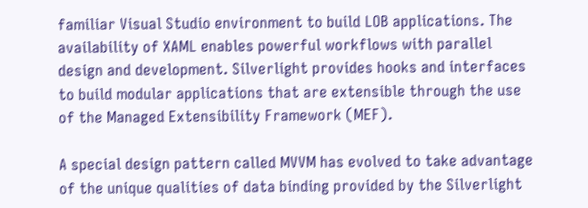familiar Visual Studio environment to build LOB applications. The availability of XAML enables powerful workflows with parallel design and development. Silverlight provides hooks and interfaces to build modular applications that are extensible through the use of the Managed Extensibility Framework (MEF).

A special design pattern called MVVM has evolved to take advantage of the unique qualities of data binding provided by the Silverlight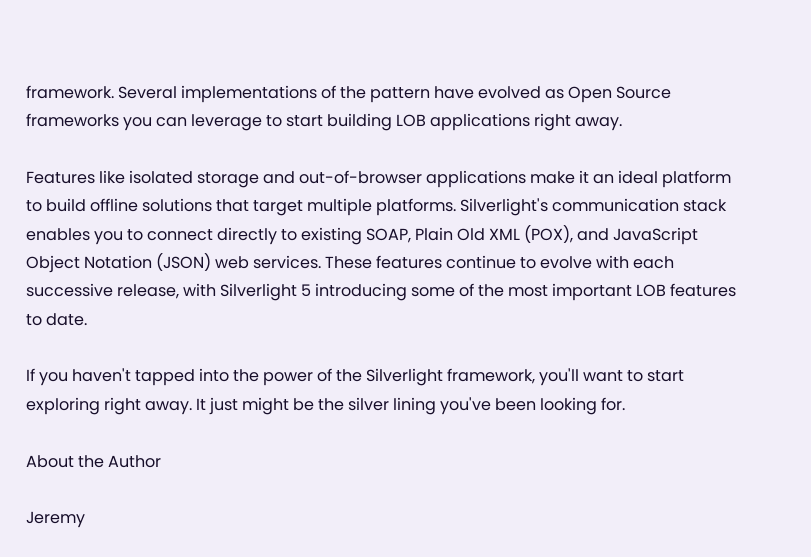framework. Several implementations of the pattern have evolved as Open Source frameworks you can leverage to start building LOB applications right away.

Features like isolated storage and out-of-browser applications make it an ideal platform to build offline solutions that target multiple platforms. Silverlight's communication stack enables you to connect directly to existing SOAP, Plain Old XML (POX), and JavaScript Object Notation (JSON) web services. These features continue to evolve with each successive release, with Silverlight 5 introducing some of the most important LOB features to date.

If you haven't tapped into the power of the Silverlight framework, you'll want to start exploring right away. It just might be the silver lining you've been looking for.

About the Author

Jeremy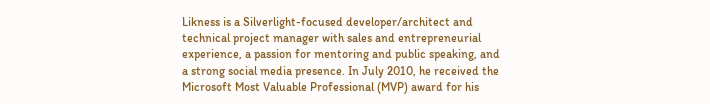Likness is a Silverlight-focused developer/architect and technical project manager with sales and entrepreneurial experience, a passion for mentoring and public speaking, and a strong social media presence. In July 2010, he received the Microsoft Most Valuable Professional (MVP) award for his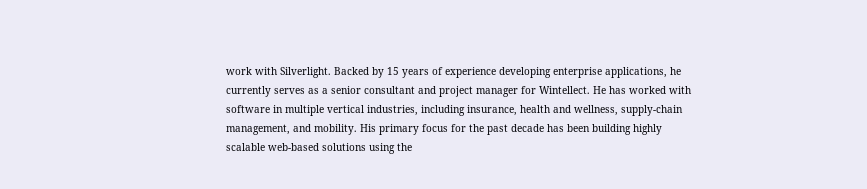work with Silverlight. Backed by 15 years of experience developing enterprise applications, he currently serves as a senior consultant and project manager for Wintellect. He has worked with software in multiple vertical industries, including insurance, health and wellness, supply-chain management, and mobility. His primary focus for the past decade has been building highly scalable web-based solutions using the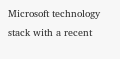Microsoft technology stack with a recent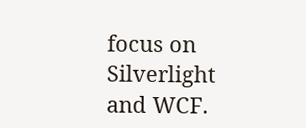focus on Silverlight and WCF.